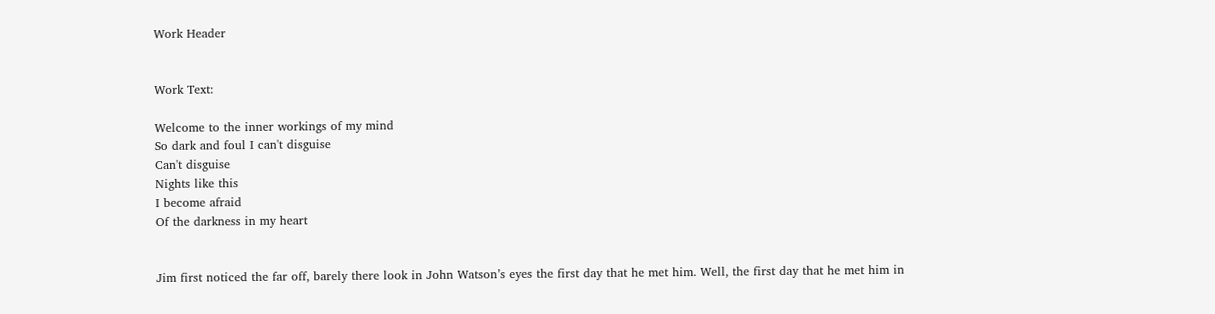Work Header


Work Text:

Welcome to the inner workings of my mind
So dark and foul I can't disguise
Can't disguise
Nights like this
I become afraid
Of the darkness in my heart


Jim first noticed the far off, barely there look in John Watson’s eyes the first day that he met him. Well, the first day that he met him in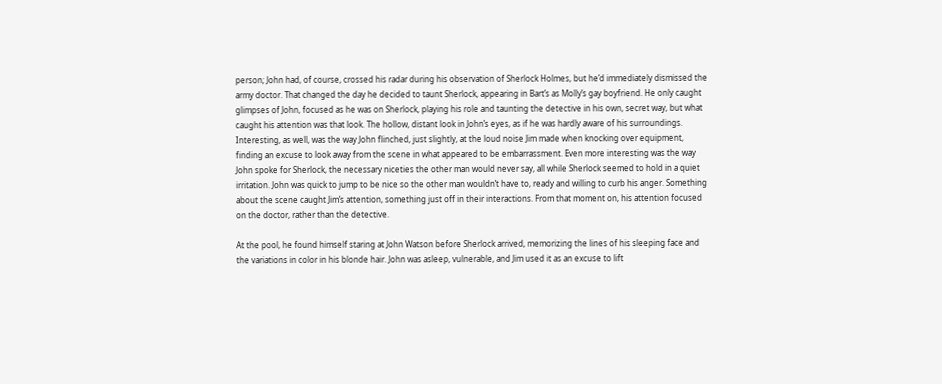person; John had, of course, crossed his radar during his observation of Sherlock Holmes, but he’d immediately dismissed the army doctor. That changed the day he decided to taunt Sherlock, appearing in Bart’s as Molly’s gay boyfriend. He only caught glimpses of John, focused as he was on Sherlock, playing his role and taunting the detective in his own, secret way, but what caught his attention was that look. The hollow, distant look in John’s eyes, as if he was hardly aware of his surroundings. Interesting, as well, was the way John flinched, just slightly, at the loud noise Jim made when knocking over equipment, finding an excuse to look away from the scene in what appeared to be embarrassment. Even more interesting was the way John spoke for Sherlock, the necessary niceties the other man would never say, all while Sherlock seemed to hold in a quiet irritation. John was quick to jump to be nice so the other man wouldn’t have to, ready and willing to curb his anger. Something about the scene caught Jim’s attention, something just off in their interactions. From that moment on, his attention focused on the doctor, rather than the detective.

At the pool, he found himself staring at John Watson before Sherlock arrived, memorizing the lines of his sleeping face and the variations in color in his blonde hair. John was asleep, vulnerable, and Jim used it as an excuse to lift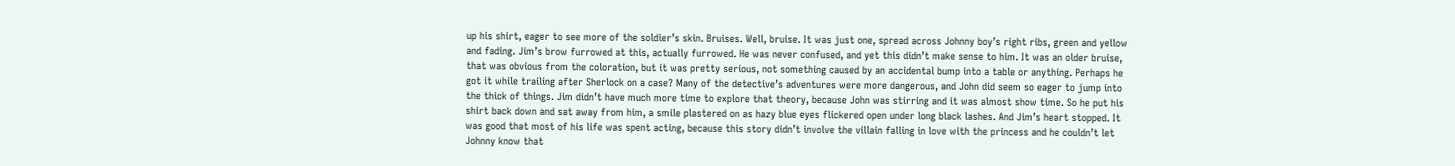up his shirt, eager to see more of the soldier’s skin. Bruises. Well, bruise. It was just one, spread across Johnny boy’s right ribs, green and yellow and fading. Jim’s brow furrowed at this, actually furrowed. He was never confused, and yet this didn’t make sense to him. It was an older bruise, that was obvious from the coloration, but it was pretty serious, not something caused by an accidental bump into a table or anything. Perhaps he got it while trailing after Sherlock on a case? Many of the detective’s adventures were more dangerous, and John did seem so eager to jump into the thick of things. Jim didn’t have much more time to explore that theory, because John was stirring and it was almost show time. So he put his shirt back down and sat away from him, a smile plastered on as hazy blue eyes flickered open under long black lashes. And Jim’s heart stopped. It was good that most of his life was spent acting, because this story didn’t involve the villain falling in love with the princess and he couldn’t let Johnny know that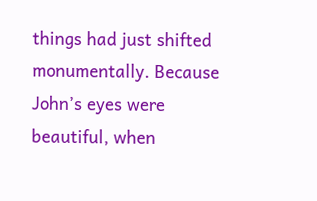things had just shifted monumentally. Because John’s eyes were beautiful, when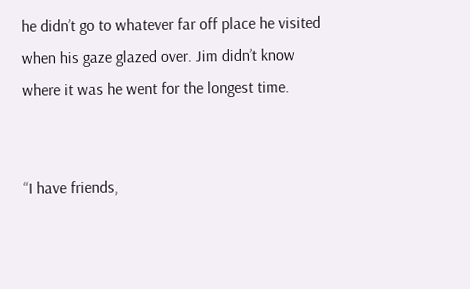he didn’t go to whatever far off place he visited when his gaze glazed over. Jim didn’t know where it was he went for the longest time.


“I have friends,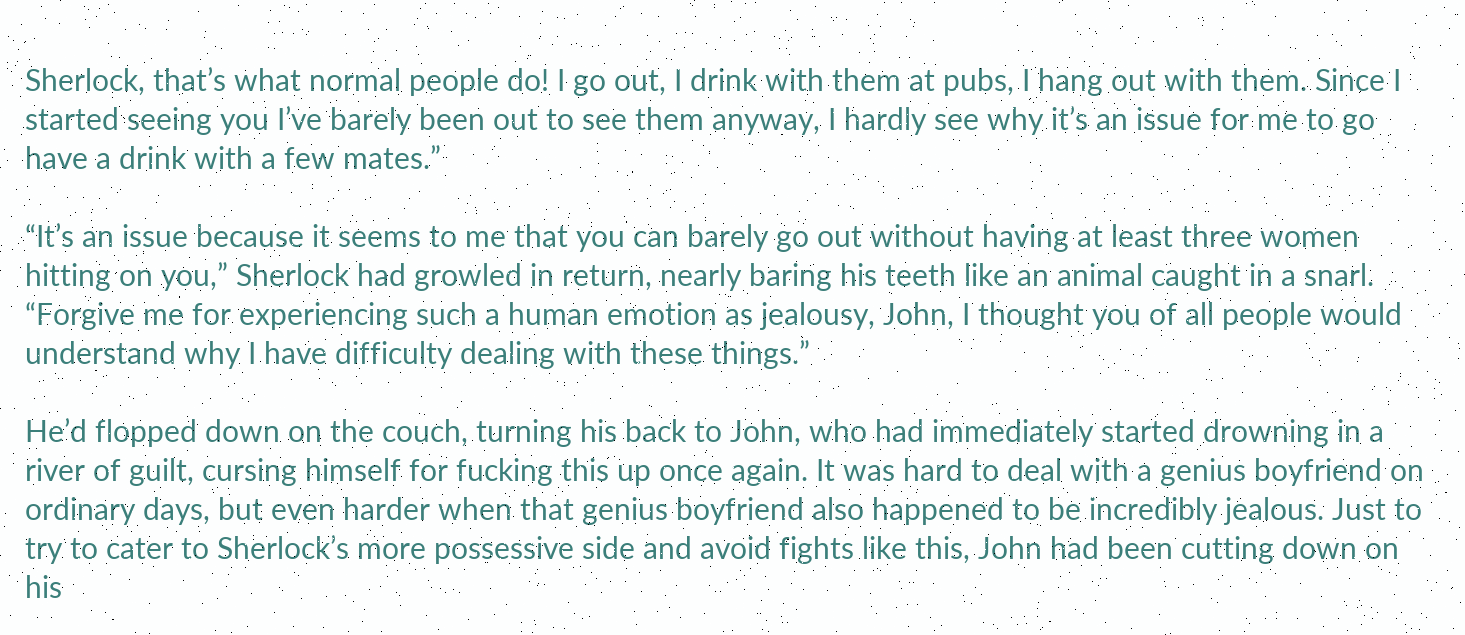Sherlock, that’s what normal people do! I go out, I drink with them at pubs, I hang out with them. Since I started seeing you I’ve barely been out to see them anyway, I hardly see why it’s an issue for me to go have a drink with a few mates.”

“It’s an issue because it seems to me that you can barely go out without having at least three women hitting on you,” Sherlock had growled in return, nearly baring his teeth like an animal caught in a snarl. “Forgive me for experiencing such a human emotion as jealousy, John, I thought you of all people would understand why I have difficulty dealing with these things.”

He’d flopped down on the couch, turning his back to John, who had immediately started drowning in a river of guilt, cursing himself for fucking this up once again. It was hard to deal with a genius boyfriend on ordinary days, but even harder when that genius boyfriend also happened to be incredibly jealous. Just to try to cater to Sherlock’s more possessive side and avoid fights like this, John had been cutting down on his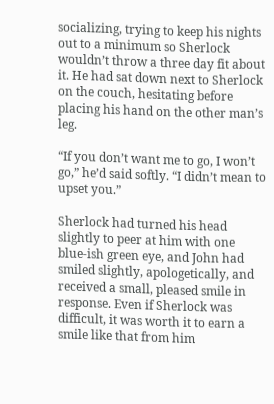socializing, trying to keep his nights out to a minimum so Sherlock wouldn’t throw a three day fit about it. He had sat down next to Sherlock on the couch, hesitating before placing his hand on the other man’s leg.

“If you don’t want me to go, I won’t go,” he’d said softly. “I didn’t mean to upset you.”

Sherlock had turned his head slightly to peer at him with one blue-ish green eye, and John had smiled slightly, apologetically, and received a small, pleased smile in response. Even if Sherlock was difficult, it was worth it to earn a smile like that from him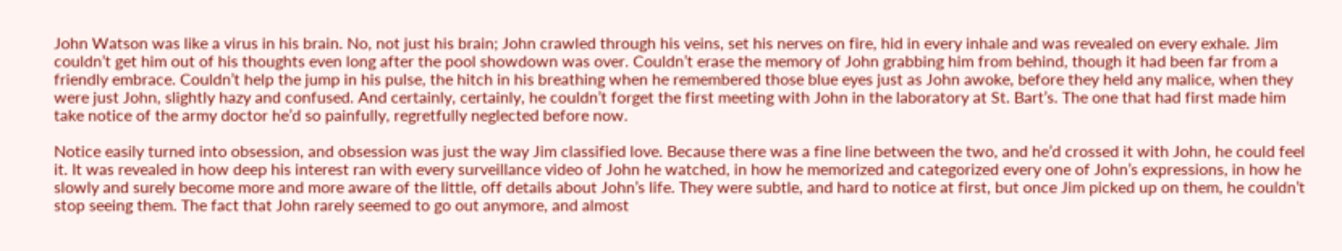John Watson was like a virus in his brain. No, not just his brain; John crawled through his veins, set his nerves on fire, hid in every inhale and was revealed on every exhale. Jim couldn’t get him out of his thoughts even long after the pool showdown was over. Couldn’t erase the memory of John grabbing him from behind, though it had been far from a friendly embrace. Couldn’t help the jump in his pulse, the hitch in his breathing when he remembered those blue eyes just as John awoke, before they held any malice, when they were just John, slightly hazy and confused. And certainly, certainly, he couldn’t forget the first meeting with John in the laboratory at St. Bart’s. The one that had first made him take notice of the army doctor he’d so painfully, regretfully neglected before now.

Notice easily turned into obsession, and obsession was just the way Jim classified love. Because there was a fine line between the two, and he’d crossed it with John, he could feel it. It was revealed in how deep his interest ran with every surveillance video of John he watched, in how he memorized and categorized every one of John’s expressions, in how he slowly and surely become more and more aware of the little, off details about John’s life. They were subtle, and hard to notice at first, but once Jim picked up on them, he couldn’t stop seeing them. The fact that John rarely seemed to go out anymore, and almost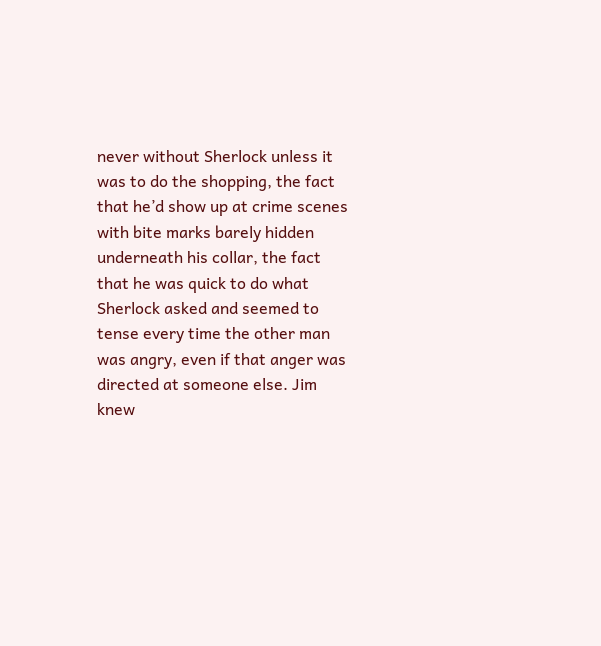never without Sherlock unless it was to do the shopping, the fact that he’d show up at crime scenes with bite marks barely hidden underneath his collar, the fact that he was quick to do what Sherlock asked and seemed to tense every time the other man was angry, even if that anger was directed at someone else. Jim knew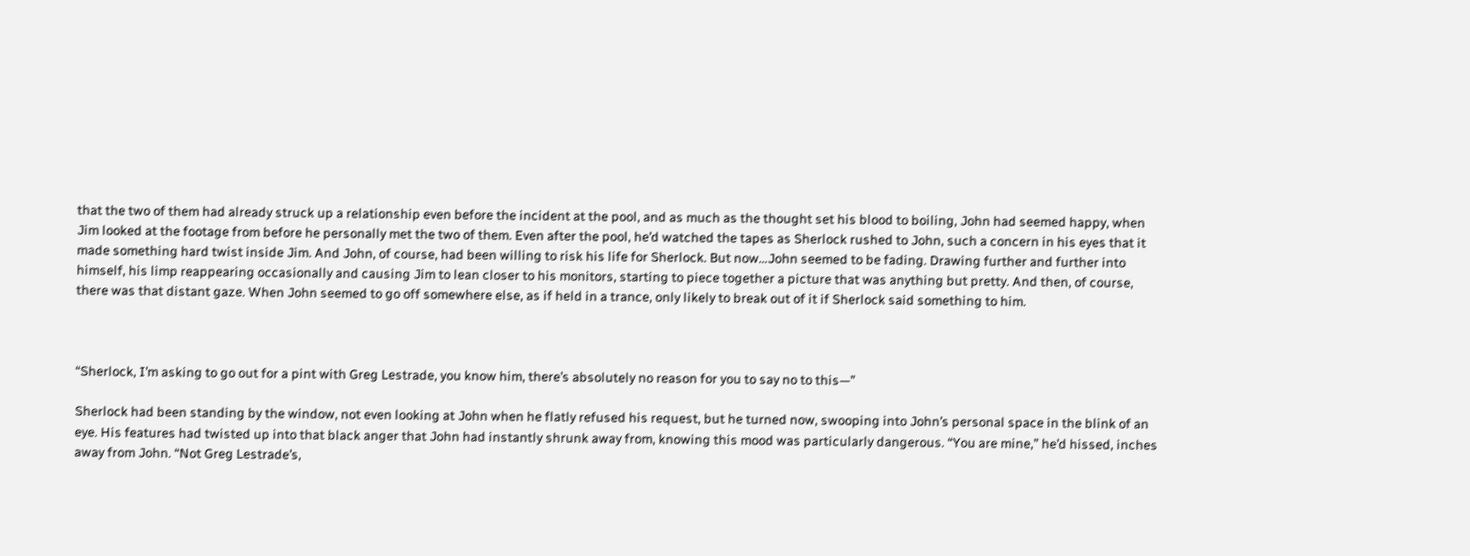that the two of them had already struck up a relationship even before the incident at the pool, and as much as the thought set his blood to boiling, John had seemed happy, when Jim looked at the footage from before he personally met the two of them. Even after the pool, he’d watched the tapes as Sherlock rushed to John, such a concern in his eyes that it made something hard twist inside Jim. And John, of course, had been willing to risk his life for Sherlock. But now…John seemed to be fading. Drawing further and further into himself, his limp reappearing occasionally and causing Jim to lean closer to his monitors, starting to piece together a picture that was anything but pretty. And then, of course, there was that distant gaze. When John seemed to go off somewhere else, as if held in a trance, only likely to break out of it if Sherlock said something to him.



“Sherlock, I’m asking to go out for a pint with Greg Lestrade, you know him, there’s absolutely no reason for you to say no to this—”

Sherlock had been standing by the window, not even looking at John when he flatly refused his request, but he turned now, swooping into John’s personal space in the blink of an eye. His features had twisted up into that black anger that John had instantly shrunk away from, knowing this mood was particularly dangerous. “You are mine,” he’d hissed, inches away from John. “Not Greg Lestrade’s,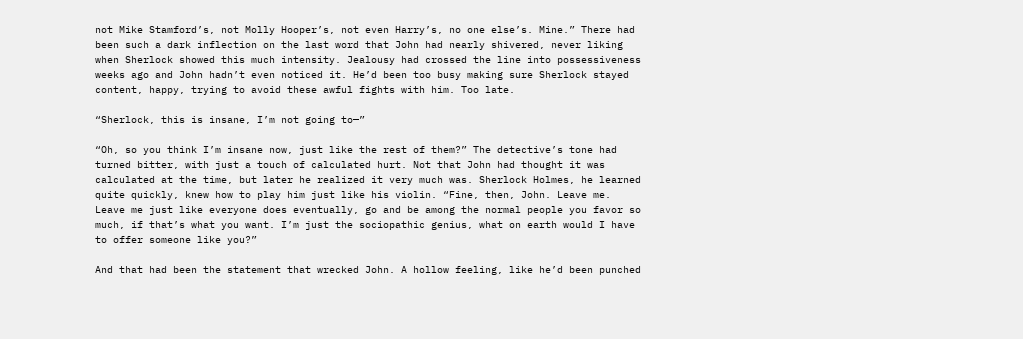not Mike Stamford’s, not Molly Hooper’s, not even Harry’s, no one else’s. Mine.” There had been such a dark inflection on the last word that John had nearly shivered, never liking when Sherlock showed this much intensity. Jealousy had crossed the line into possessiveness weeks ago and John hadn’t even noticed it. He’d been too busy making sure Sherlock stayed content, happy, trying to avoid these awful fights with him. Too late.

“Sherlock, this is insane, I’m not going to—”

“Oh, so you think I’m insane now, just like the rest of them?” The detective’s tone had turned bitter, with just a touch of calculated hurt. Not that John had thought it was calculated at the time, but later he realized it very much was. Sherlock Holmes, he learned quite quickly, knew how to play him just like his violin. “Fine, then, John. Leave me. Leave me just like everyone does eventually, go and be among the normal people you favor so much, if that’s what you want. I’m just the sociopathic genius, what on earth would I have to offer someone like you?”

And that had been the statement that wrecked John. A hollow feeling, like he’d been punched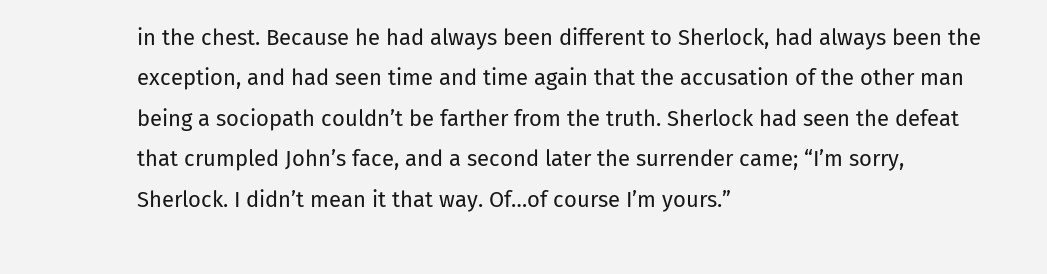in the chest. Because he had always been different to Sherlock, had always been the exception, and had seen time and time again that the accusation of the other man being a sociopath couldn’t be farther from the truth. Sherlock had seen the defeat that crumpled John’s face, and a second later the surrender came; “I’m sorry, Sherlock. I didn’t mean it that way. Of…of course I’m yours.”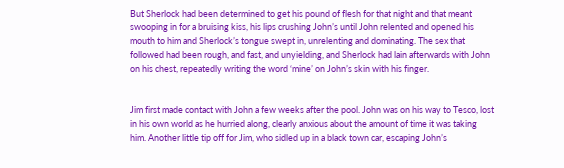But Sherlock had been determined to get his pound of flesh for that night and that meant swooping in for a bruising kiss, his lips crushing John’s until John relented and opened his mouth to him and Sherlock’s tongue swept in, unrelenting and dominating. The sex that followed had been rough, and fast, and unyielding, and Sherlock had lain afterwards with John on his chest, repeatedly writing the word ‘mine’ on John’s skin with his finger.


Jim first made contact with John a few weeks after the pool. John was on his way to Tesco, lost in his own world as he hurried along, clearly anxious about the amount of time it was taking him. Another little tip off for Jim, who sidled up in a black town car, escaping John’s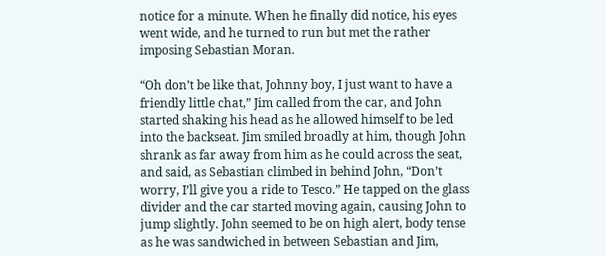notice for a minute. When he finally did notice, his eyes went wide, and he turned to run but met the rather imposing Sebastian Moran.

“Oh don’t be like that, Johnny boy, I just want to have a friendly little chat,” Jim called from the car, and John started shaking his head as he allowed himself to be led into the backseat. Jim smiled broadly at him, though John shrank as far away from him as he could across the seat, and said, as Sebastian climbed in behind John, “Don’t worry, I’ll give you a ride to Tesco.” He tapped on the glass divider and the car started moving again, causing John to jump slightly. John seemed to be on high alert, body tense as he was sandwiched in between Sebastian and Jim,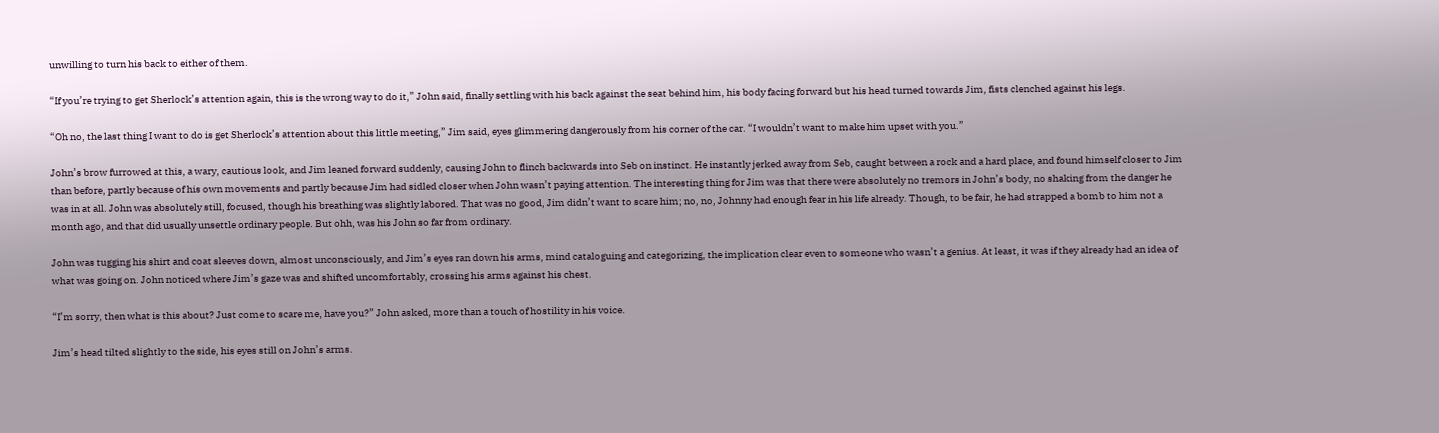unwilling to turn his back to either of them.

“If you’re trying to get Sherlock’s attention again, this is the wrong way to do it,” John said, finally settling with his back against the seat behind him, his body facing forward but his head turned towards Jim, fists clenched against his legs.

“Oh no, the last thing I want to do is get Sherlock’s attention about this little meeting,” Jim said, eyes glimmering dangerously from his corner of the car. “I wouldn’t want to make him upset with you.”

John’s brow furrowed at this, a wary, cautious look, and Jim leaned forward suddenly, causing John to flinch backwards into Seb on instinct. He instantly jerked away from Seb, caught between a rock and a hard place, and found himself closer to Jim than before, partly because of his own movements and partly because Jim had sidled closer when John wasn’t paying attention. The interesting thing for Jim was that there were absolutely no tremors in John’s body, no shaking from the danger he was in at all. John was absolutely still, focused, though his breathing was slightly labored. That was no good, Jim didn’t want to scare him; no, no, Johnny had enough fear in his life already. Though, to be fair, he had strapped a bomb to him not a month ago, and that did usually unsettle ordinary people. But ohh, was his John so far from ordinary.

John was tugging his shirt and coat sleeves down, almost unconsciously, and Jim’s eyes ran down his arms, mind cataloguing and categorizing, the implication clear even to someone who wasn’t a genius. At least, it was if they already had an idea of what was going on. John noticed where Jim’s gaze was and shifted uncomfortably, crossing his arms against his chest.

“I’m sorry, then what is this about? Just come to scare me, have you?” John asked, more than a touch of hostility in his voice.

Jim’s head tilted slightly to the side, his eyes still on John’s arms.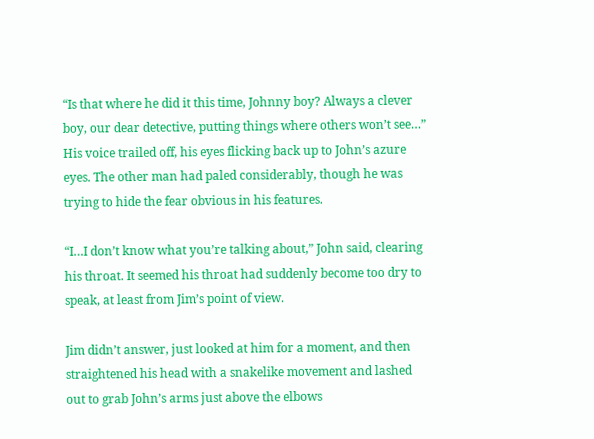“Is that where he did it this time, Johnny boy? Always a clever boy, our dear detective, putting things where others won’t see…” His voice trailed off, his eyes flicking back up to John’s azure eyes. The other man had paled considerably, though he was trying to hide the fear obvious in his features.

“I…I don’t know what you’re talking about,” John said, clearing his throat. It seemed his throat had suddenly become too dry to speak, at least from Jim’s point of view.

Jim didn’t answer, just looked at him for a moment, and then straightened his head with a snakelike movement and lashed out to grab John’s arms just above the elbows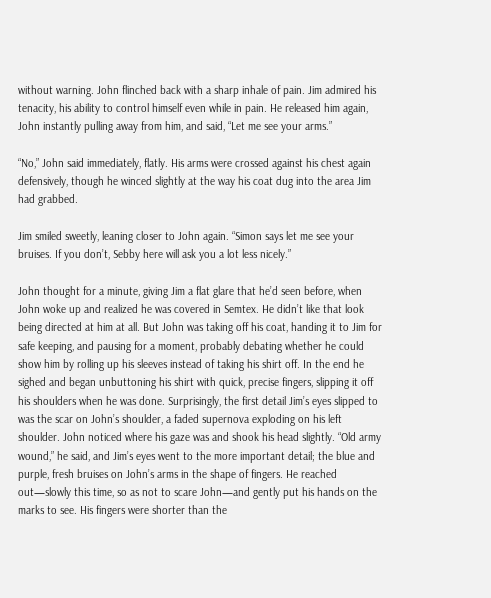without warning. John flinched back with a sharp inhale of pain. Jim admired his tenacity, his ability to control himself even while in pain. He released him again, John instantly pulling away from him, and said, “Let me see your arms.”

“No,” John said immediately, flatly. His arms were crossed against his chest again defensively, though he winced slightly at the way his coat dug into the area Jim had grabbed.

Jim smiled sweetly, leaning closer to John again. “Simon says let me see your bruises. If you don’t, Sebby here will ask you a lot less nicely.”

John thought for a minute, giving Jim a flat glare that he’d seen before, when John woke up and realized he was covered in Semtex. He didn’t like that look being directed at him at all. But John was taking off his coat, handing it to Jim for safe keeping, and pausing for a moment, probably debating whether he could show him by rolling up his sleeves instead of taking his shirt off. In the end he sighed and began unbuttoning his shirt with quick, precise fingers, slipping it off his shoulders when he was done. Surprisingly, the first detail Jim’s eyes slipped to was the scar on John’s shoulder, a faded supernova exploding on his left shoulder. John noticed where his gaze was and shook his head slightly. “Old army wound,” he said, and Jim’s eyes went to the more important detail; the blue and purple, fresh bruises on John’s arms in the shape of fingers. He reached out—slowly this time, so as not to scare John—and gently put his hands on the marks to see. His fingers were shorter than the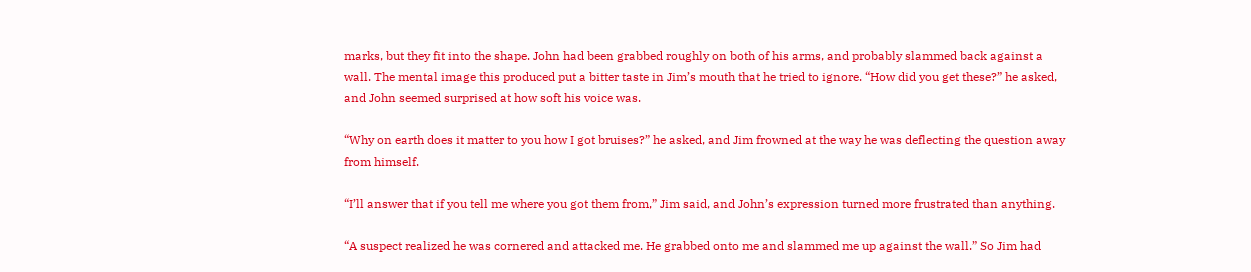marks, but they fit into the shape. John had been grabbed roughly on both of his arms, and probably slammed back against a wall. The mental image this produced put a bitter taste in Jim’s mouth that he tried to ignore. “How did you get these?” he asked, and John seemed surprised at how soft his voice was.

“Why on earth does it matter to you how I got bruises?” he asked, and Jim frowned at the way he was deflecting the question away from himself.

“I’ll answer that if you tell me where you got them from,” Jim said, and John’s expression turned more frustrated than anything.

“A suspect realized he was cornered and attacked me. He grabbed onto me and slammed me up against the wall.” So Jim had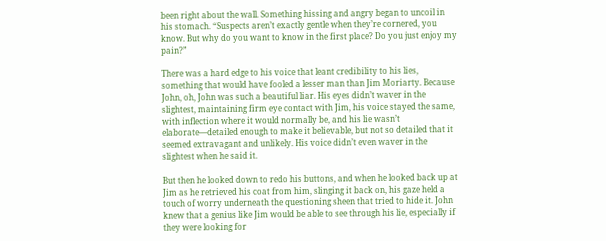been right about the wall. Something hissing and angry began to uncoil in his stomach. “Suspects aren’t exactly gentle when they’re cornered, you know. But why do you want to know in the first place? Do you just enjoy my pain?”

There was a hard edge to his voice that leant credibility to his lies, something that would have fooled a lesser man than Jim Moriarty. Because John, oh, John was such a beautiful liar. His eyes didn’t waver in the slightest, maintaining firm eye contact with Jim, his voice stayed the same, with inflection where it would normally be, and his lie wasn’t elaborate—detailed enough to make it believable, but not so detailed that it seemed extravagant and unlikely. His voice didn’t even waver in the slightest when he said it.

But then he looked down to redo his buttons, and when he looked back up at Jim as he retrieved his coat from him, slinging it back on, his gaze held a touch of worry underneath the questioning sheen that tried to hide it. John knew that a genius like Jim would be able to see through his lie, especially if they were looking for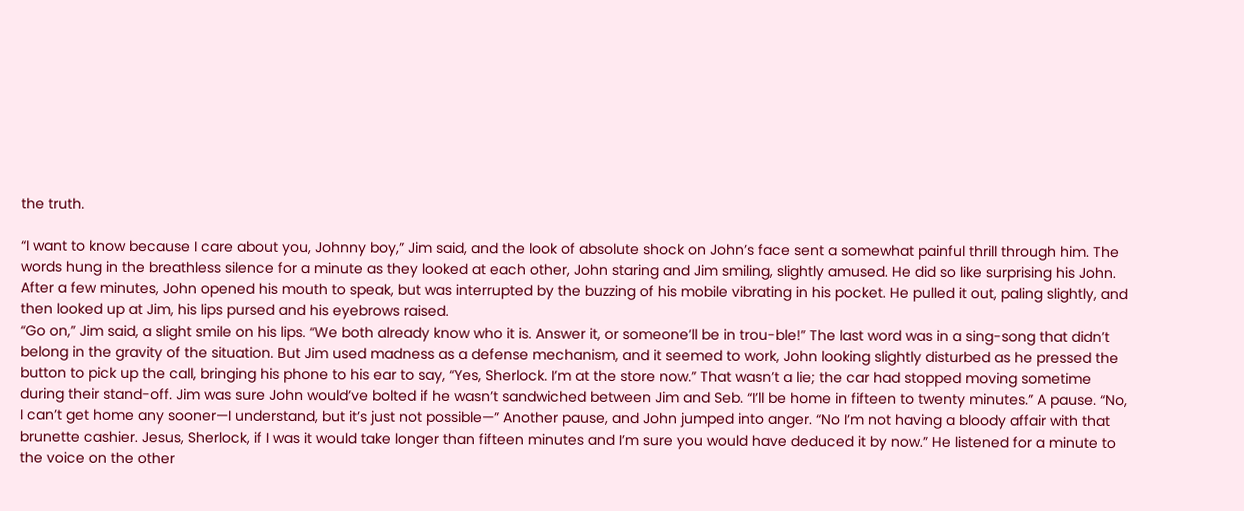the truth.

“I want to know because I care about you, Johnny boy,” Jim said, and the look of absolute shock on John’s face sent a somewhat painful thrill through him. The words hung in the breathless silence for a minute as they looked at each other, John staring and Jim smiling, slightly amused. He did so like surprising his John. After a few minutes, John opened his mouth to speak, but was interrupted by the buzzing of his mobile vibrating in his pocket. He pulled it out, paling slightly, and then looked up at Jim, his lips pursed and his eyebrows raised.
“Go on,” Jim said, a slight smile on his lips. “We both already know who it is. Answer it, or someone’ll be in trou-ble!” The last word was in a sing-song that didn’t belong in the gravity of the situation. But Jim used madness as a defense mechanism, and it seemed to work, John looking slightly disturbed as he pressed the button to pick up the call, bringing his phone to his ear to say, “Yes, Sherlock. I’m at the store now.” That wasn’t a lie; the car had stopped moving sometime during their stand-off. Jim was sure John would’ve bolted if he wasn’t sandwiched between Jim and Seb. “I’ll be home in fifteen to twenty minutes.” A pause. “No, I can’t get home any sooner—I understand, but it’s just not possible—” Another pause, and John jumped into anger. “No I’m not having a bloody affair with that brunette cashier. Jesus, Sherlock, if I was it would take longer than fifteen minutes and I’m sure you would have deduced it by now.” He listened for a minute to the voice on the other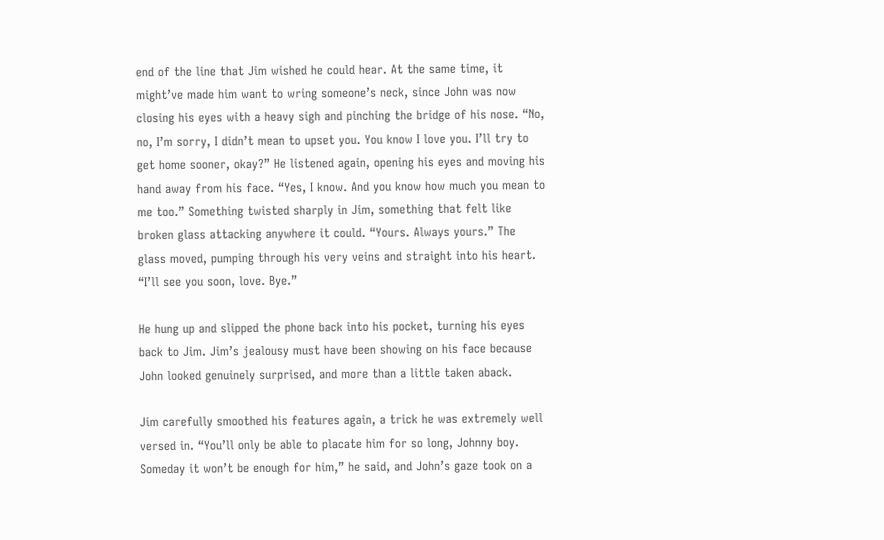end of the line that Jim wished he could hear. At the same time, it might’ve made him want to wring someone’s neck, since John was now closing his eyes with a heavy sigh and pinching the bridge of his nose. “No, no, I’m sorry, I didn’t mean to upset you. You know I love you. I’ll try to get home sooner, okay?” He listened again, opening his eyes and moving his hand away from his face. “Yes, I know. And you know how much you mean to me too.” Something twisted sharply in Jim, something that felt like broken glass attacking anywhere it could. “Yours. Always yours.” The glass moved, pumping through his very veins and straight into his heart. “I’ll see you soon, love. Bye.”

He hung up and slipped the phone back into his pocket, turning his eyes back to Jim. Jim’s jealousy must have been showing on his face because John looked genuinely surprised, and more than a little taken aback.

Jim carefully smoothed his features again, a trick he was extremely well versed in. “You’ll only be able to placate him for so long, Johnny boy. Someday it won’t be enough for him,” he said, and John’s gaze took on a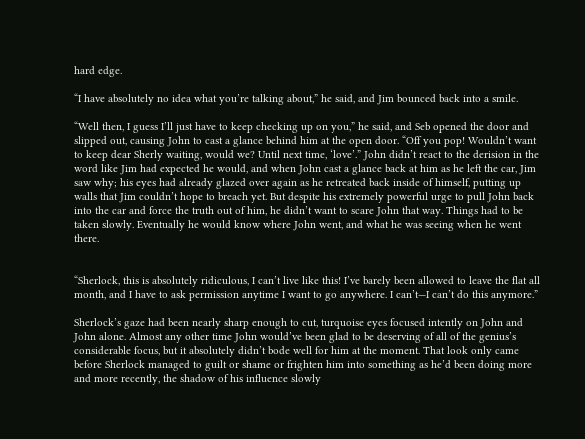hard edge.

“I have absolutely no idea what you’re talking about,” he said, and Jim bounced back into a smile.

“Well then, I guess I’ll just have to keep checking up on you,” he said, and Seb opened the door and slipped out, causing John to cast a glance behind him at the open door. “Off you pop! Wouldn’t want to keep dear Sherly waiting, would we? Until next time, ‘love’.” John didn’t react to the derision in the word like Jim had expected he would, and when John cast a glance back at him as he left the car, Jim saw why; his eyes had already glazed over again as he retreated back inside of himself, putting up walls that Jim couldn’t hope to breach yet. But despite his extremely powerful urge to pull John back into the car and force the truth out of him, he didn’t want to scare John that way. Things had to be taken slowly. Eventually he would know where John went, and what he was seeing when he went there.


“Sherlock, this is absolutely ridiculous, I can’t live like this! I’ve barely been allowed to leave the flat all month, and I have to ask permission anytime I want to go anywhere. I can’t—I can’t do this anymore.”

Sherlock’s gaze had been nearly sharp enough to cut, turquoise eyes focused intently on John and John alone. Almost any other time John would’ve been glad to be deserving of all of the genius’s considerable focus, but it absolutely didn’t bode well for him at the moment. That look only came before Sherlock managed to guilt or shame or frighten him into something as he’d been doing more and more recently, the shadow of his influence slowly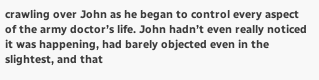crawling over John as he began to control every aspect of the army doctor’s life. John hadn’t even really noticed it was happening, had barely objected even in the slightest, and that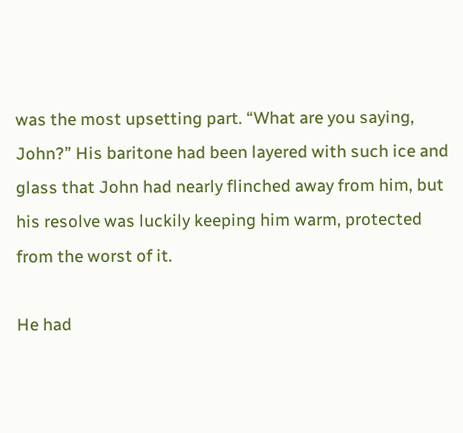was the most upsetting part. “What are you saying, John?” His baritone had been layered with such ice and glass that John had nearly flinched away from him, but his resolve was luckily keeping him warm, protected from the worst of it.

He had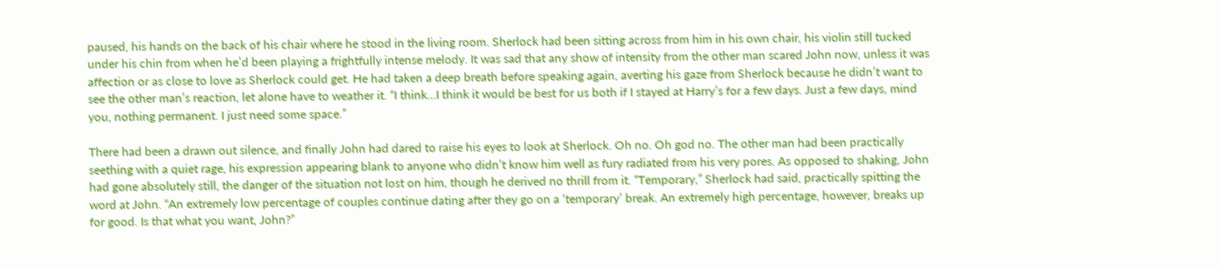paused, his hands on the back of his chair where he stood in the living room. Sherlock had been sitting across from him in his own chair, his violin still tucked under his chin from when he’d been playing a frightfully intense melody. It was sad that any show of intensity from the other man scared John now, unless it was affection or as close to love as Sherlock could get. He had taken a deep breath before speaking again, averting his gaze from Sherlock because he didn’t want to see the other man’s reaction, let alone have to weather it. “I think…I think it would be best for us both if I stayed at Harry’s for a few days. Just a few days, mind you, nothing permanent. I just need some space.”

There had been a drawn out silence, and finally John had dared to raise his eyes to look at Sherlock. Oh no. Oh god no. The other man had been practically seething with a quiet rage, his expression appearing blank to anyone who didn’t know him well as fury radiated from his very pores. As opposed to shaking, John had gone absolutely still, the danger of the situation not lost on him, though he derived no thrill from it. “Temporary,” Sherlock had said, practically spitting the word at John. “An extremely low percentage of couples continue dating after they go on a ‘temporary’ break. An extremely high percentage, however, breaks up for good. Is that what you want, John?”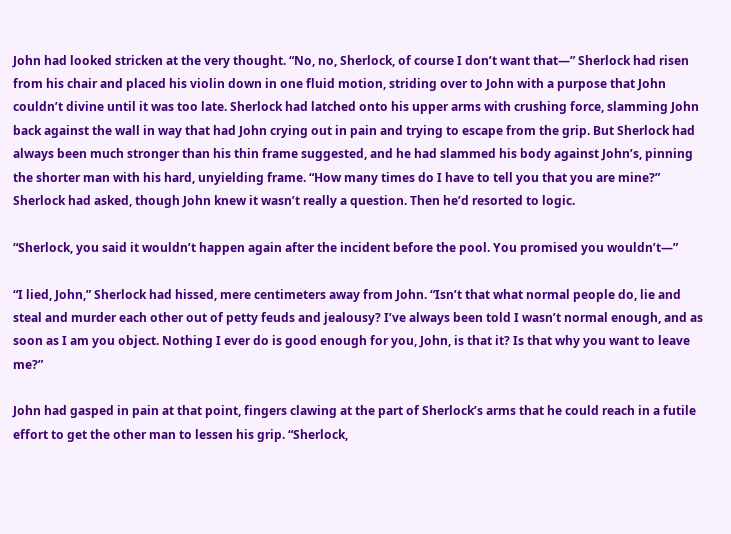John had looked stricken at the very thought. “No, no, Sherlock, of course I don’t want that—” Sherlock had risen from his chair and placed his violin down in one fluid motion, striding over to John with a purpose that John couldn’t divine until it was too late. Sherlock had latched onto his upper arms with crushing force, slamming John back against the wall in way that had John crying out in pain and trying to escape from the grip. But Sherlock had always been much stronger than his thin frame suggested, and he had slammed his body against John’s, pinning the shorter man with his hard, unyielding frame. “How many times do I have to tell you that you are mine?” Sherlock had asked, though John knew it wasn’t really a question. Then he’d resorted to logic.

“Sherlock, you said it wouldn’t happen again after the incident before the pool. You promised you wouldn’t—”

“I lied, John,” Sherlock had hissed, mere centimeters away from John. “Isn’t that what normal people do, lie and steal and murder each other out of petty feuds and jealousy? I’ve always been told I wasn’t normal enough, and as soon as I am you object. Nothing I ever do is good enough for you, John, is that it? Is that why you want to leave me?”

John had gasped in pain at that point, fingers clawing at the part of Sherlock’s arms that he could reach in a futile effort to get the other man to lessen his grip. “Sherlock,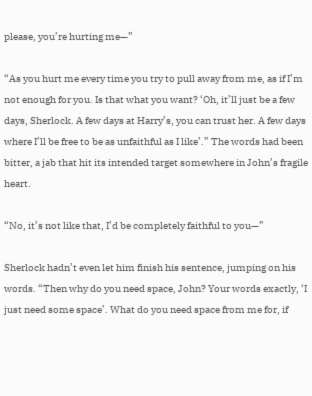please, you’re hurting me—”

“As you hurt me every time you try to pull away from me, as if I’m not enough for you. Is that what you want? ‘Oh, it’ll just be a few days, Sherlock. A few days at Harry’s, you can trust her. A few days where I’ll be free to be as unfaithful as I like’.” The words had been bitter, a jab that hit its intended target somewhere in John’s fragile heart.

“No, it’s not like that, I’d be completely faithful to you—”

Sherlock hadn’t even let him finish his sentence, jumping on his words. “Then why do you need space, John? Your words exactly, ‘I just need some space’. What do you need space from me for, if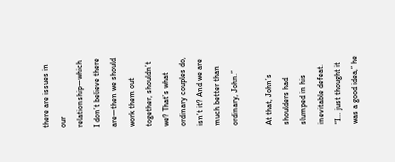there are issues in our relationship—which I don’t believe there are—then we should work them out together, shouldn’t we? That’s what ordinary couples do, isn’t it? And we are much better than ordinary, John.”

At that, John’s shoulders had slumped in his inevitable defeat. “I… just thought it was a good idea,” he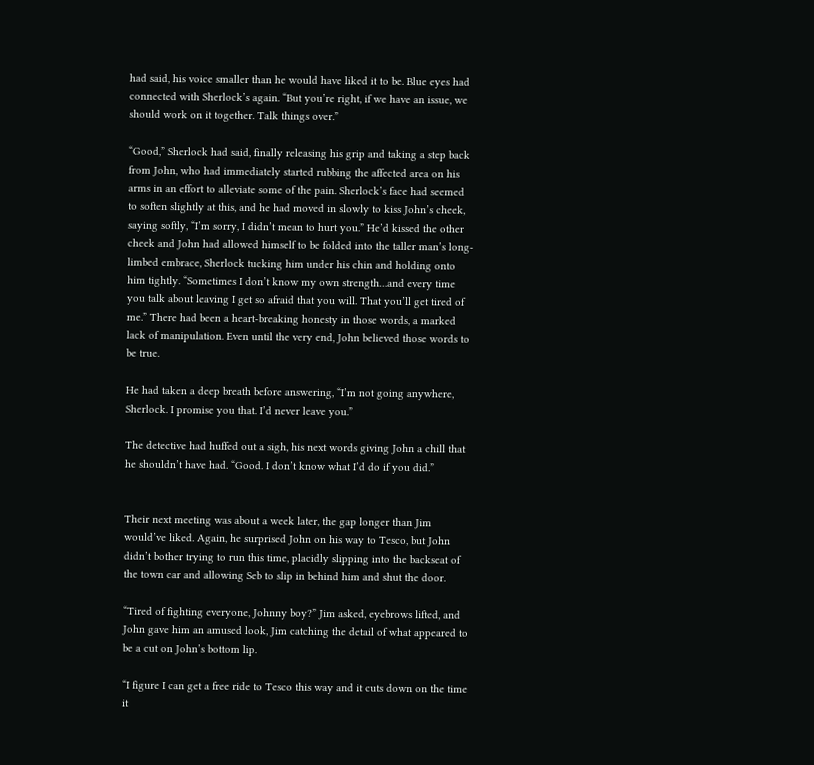had said, his voice smaller than he would have liked it to be. Blue eyes had connected with Sherlock’s again. “But you’re right, if we have an issue, we should work on it together. Talk things over.”

“Good,” Sherlock had said, finally releasing his grip and taking a step back from John, who had immediately started rubbing the affected area on his arms in an effort to alleviate some of the pain. Sherlock’s face had seemed to soften slightly at this, and he had moved in slowly to kiss John’s cheek, saying softly, “I’m sorry, I didn’t mean to hurt you.” He’d kissed the other cheek and John had allowed himself to be folded into the taller man’s long-limbed embrace, Sherlock tucking him under his chin and holding onto him tightly. “Sometimes I don’t know my own strength…and every time you talk about leaving I get so afraid that you will. That you’ll get tired of me.” There had been a heart-breaking honesty in those words, a marked lack of manipulation. Even until the very end, John believed those words to be true.

He had taken a deep breath before answering, “I’m not going anywhere, Sherlock. I promise you that. I’d never leave you.”

The detective had huffed out a sigh, his next words giving John a chill that he shouldn’t have had. “Good. I don’t know what I’d do if you did.”


Their next meeting was about a week later, the gap longer than Jim would’ve liked. Again, he surprised John on his way to Tesco, but John didn’t bother trying to run this time, placidly slipping into the backseat of the town car and allowing Seb to slip in behind him and shut the door.

“Tired of fighting everyone, Johnny boy?” Jim asked, eyebrows lifted, and John gave him an amused look, Jim catching the detail of what appeared to be a cut on John’s bottom lip.

“I figure I can get a free ride to Tesco this way and it cuts down on the time it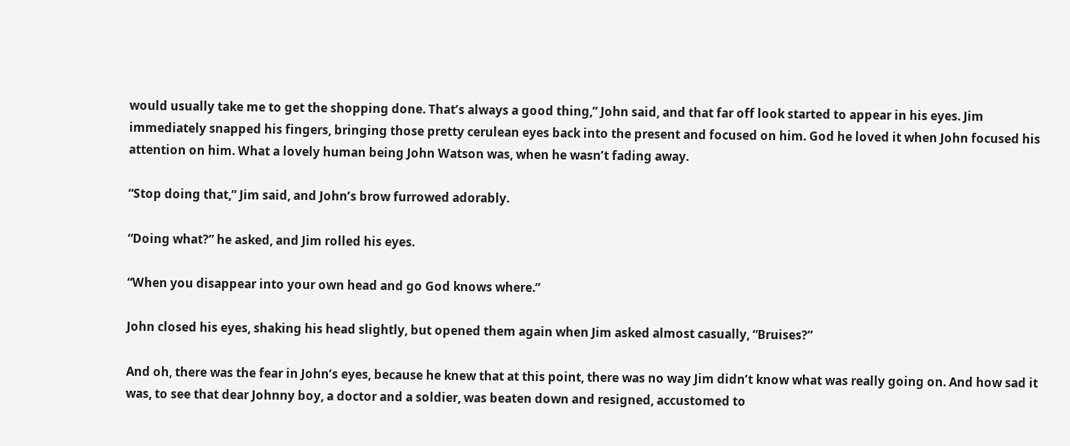would usually take me to get the shopping done. That’s always a good thing,” John said, and that far off look started to appear in his eyes. Jim immediately snapped his fingers, bringing those pretty cerulean eyes back into the present and focused on him. God he loved it when John focused his attention on him. What a lovely human being John Watson was, when he wasn’t fading away.

“Stop doing that,” Jim said, and John’s brow furrowed adorably.

“Doing what?” he asked, and Jim rolled his eyes.

“When you disappear into your own head and go God knows where.”

John closed his eyes, shaking his head slightly, but opened them again when Jim asked almost casually, “Bruises?”

And oh, there was the fear in John’s eyes, because he knew that at this point, there was no way Jim didn’t know what was really going on. And how sad it was, to see that dear Johnny boy, a doctor and a soldier, was beaten down and resigned, accustomed to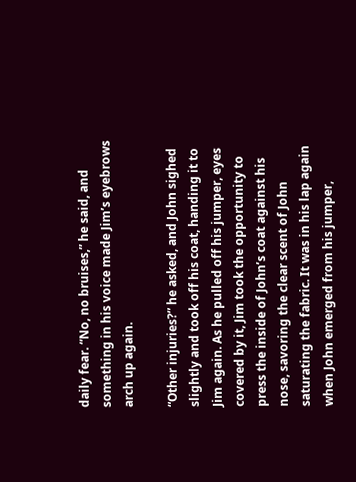daily fear. “No, no bruises,” he said, and something in his voice made Jim’s eyebrows arch up again.

“Other injuries?” he asked, and John sighed slightly and took off his coat, handing it to Jim again. As he pulled off his jumper, eyes covered by it, Jim took the opportunity to press the inside of John’s coat against his nose, savoring the clear scent of John saturating the fabric. It was in his lap again when John emerged from his jumper,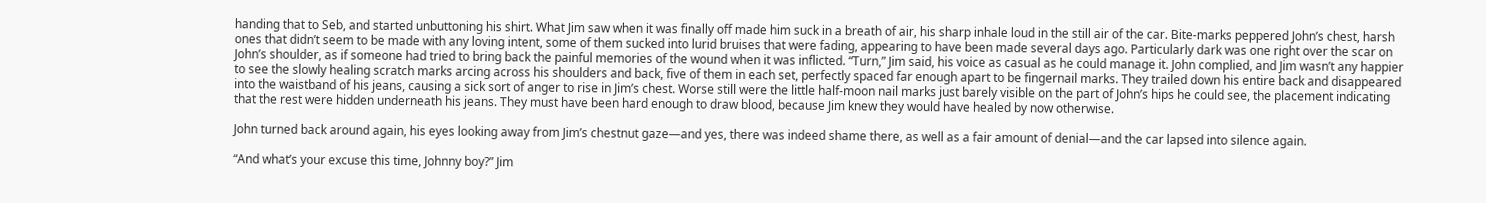handing that to Seb, and started unbuttoning his shirt. What Jim saw when it was finally off made him suck in a breath of air, his sharp inhale loud in the still air of the car. Bite-marks peppered John’s chest, harsh ones that didn’t seem to be made with any loving intent, some of them sucked into lurid bruises that were fading, appearing to have been made several days ago. Particularly dark was one right over the scar on John’s shoulder, as if someone had tried to bring back the painful memories of the wound when it was inflicted. “Turn,” Jim said, his voice as casual as he could manage it. John complied, and Jim wasn’t any happier to see the slowly healing scratch marks arcing across his shoulders and back, five of them in each set, perfectly spaced far enough apart to be fingernail marks. They trailed down his entire back and disappeared into the waistband of his jeans, causing a sick sort of anger to rise in Jim’s chest. Worse still were the little half-moon nail marks just barely visible on the part of John’s hips he could see, the placement indicating that the rest were hidden underneath his jeans. They must have been hard enough to draw blood, because Jim knew they would have healed by now otherwise.

John turned back around again, his eyes looking away from Jim’s chestnut gaze—and yes, there was indeed shame there, as well as a fair amount of denial—and the car lapsed into silence again.

“And what’s your excuse this time, Johnny boy?” Jim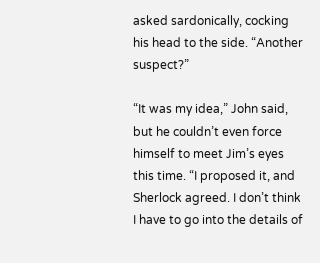asked sardonically, cocking his head to the side. “Another suspect?”

“It was my idea,” John said, but he couldn’t even force himself to meet Jim’s eyes this time. “I proposed it, and Sherlock agreed. I don’t think I have to go into the details of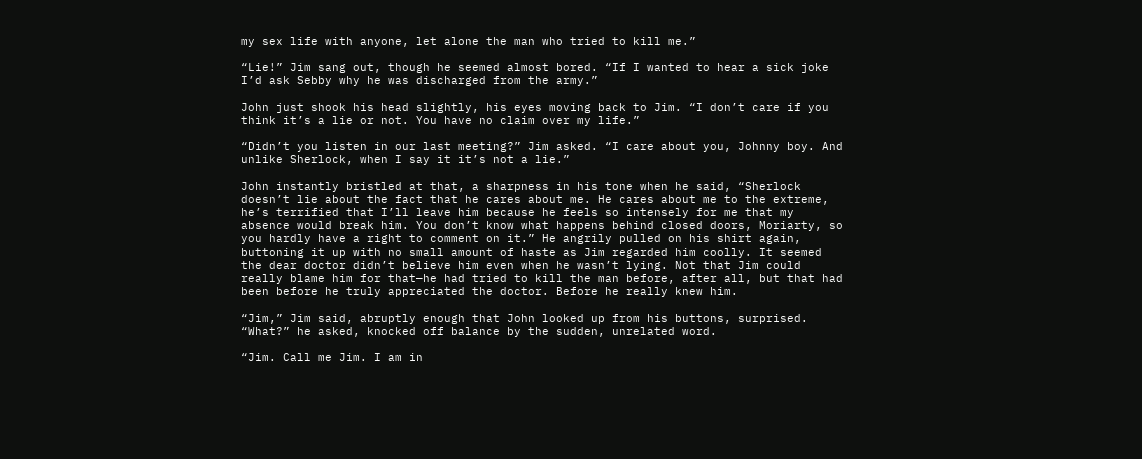my sex life with anyone, let alone the man who tried to kill me.”

“Lie!” Jim sang out, though he seemed almost bored. “If I wanted to hear a sick joke I’d ask Sebby why he was discharged from the army.”

John just shook his head slightly, his eyes moving back to Jim. “I don’t care if you think it’s a lie or not. You have no claim over my life.”

“Didn’t you listen in our last meeting?” Jim asked. “I care about you, Johnny boy. And unlike Sherlock, when I say it it’s not a lie.”

John instantly bristled at that, a sharpness in his tone when he said, “Sherlock doesn’t lie about the fact that he cares about me. He cares about me to the extreme, he’s terrified that I’ll leave him because he feels so intensely for me that my absence would break him. You don’t know what happens behind closed doors, Moriarty, so you hardly have a right to comment on it.” He angrily pulled on his shirt again, buttoning it up with no small amount of haste as Jim regarded him coolly. It seemed the dear doctor didn’t believe him even when he wasn’t lying. Not that Jim could really blame him for that—he had tried to kill the man before, after all, but that had been before he truly appreciated the doctor. Before he really knew him.

“Jim,” Jim said, abruptly enough that John looked up from his buttons, surprised.
“What?” he asked, knocked off balance by the sudden, unrelated word.

“Jim. Call me Jim. I am in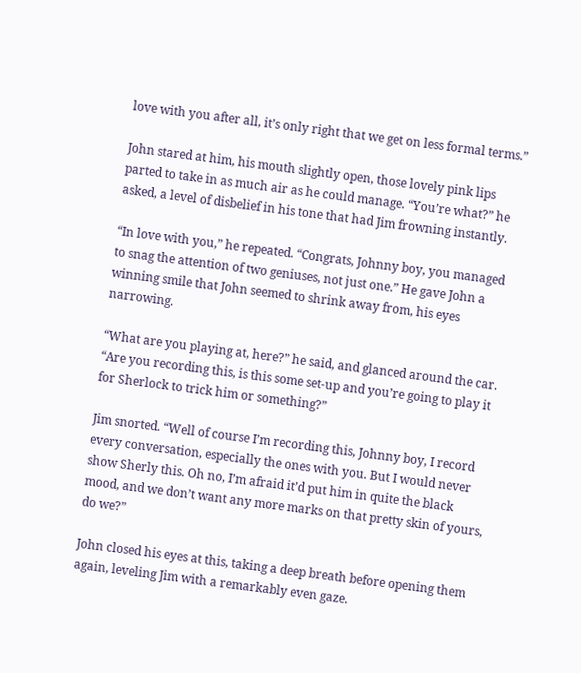love with you after all, it’s only right that we get on less formal terms.”

John stared at him, his mouth slightly open, those lovely pink lips parted to take in as much air as he could manage. “You’re what?” he asked, a level of disbelief in his tone that had Jim frowning instantly.

“In love with you,” he repeated. “Congrats, Johnny boy, you managed to snag the attention of two geniuses, not just one.” He gave John a winning smile that John seemed to shrink away from, his eyes narrowing.

“What are you playing at, here?” he said, and glanced around the car. “Are you recording this, is this some set-up and you’re going to play it for Sherlock to trick him or something?”

Jim snorted. “Well of course I’m recording this, Johnny boy, I record every conversation, especially the ones with you. But I would never show Sherly this. Oh no, I’m afraid it’d put him in quite the black mood, and we don’t want any more marks on that pretty skin of yours, do we?”

John closed his eyes at this, taking a deep breath before opening them again, leveling Jim with a remarkably even gaze.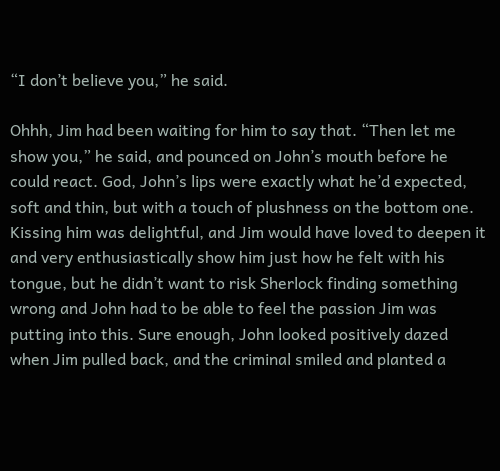“I don’t believe you,” he said.

Ohhh, Jim had been waiting for him to say that. “Then let me show you,” he said, and pounced on John’s mouth before he could react. God, John’s lips were exactly what he’d expected, soft and thin, but with a touch of plushness on the bottom one. Kissing him was delightful, and Jim would have loved to deepen it and very enthusiastically show him just how he felt with his tongue, but he didn’t want to risk Sherlock finding something wrong and John had to be able to feel the passion Jim was putting into this. Sure enough, John looked positively dazed when Jim pulled back, and the criminal smiled and planted a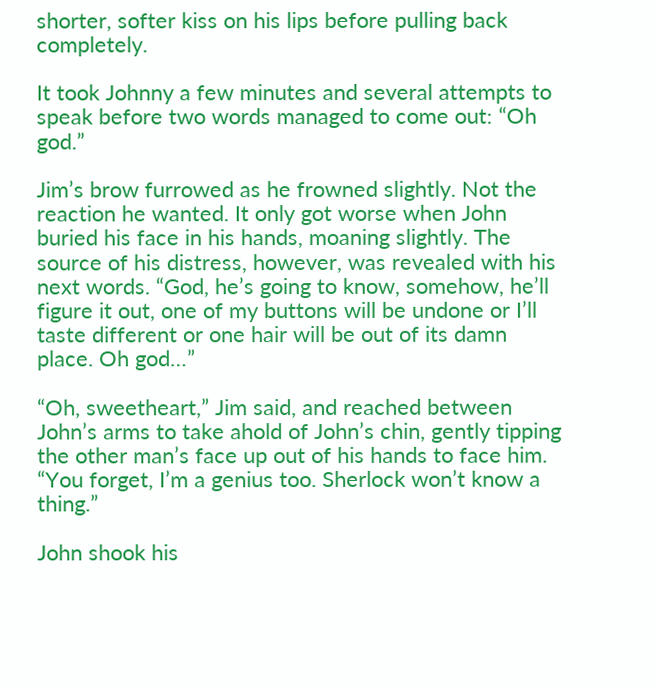shorter, softer kiss on his lips before pulling back completely.

It took Johnny a few minutes and several attempts to speak before two words managed to come out: “Oh god.”

Jim’s brow furrowed as he frowned slightly. Not the reaction he wanted. It only got worse when John buried his face in his hands, moaning slightly. The source of his distress, however, was revealed with his next words. “God, he’s going to know, somehow, he’ll figure it out, one of my buttons will be undone or I’ll taste different or one hair will be out of its damn place. Oh god…”

“Oh, sweetheart,” Jim said, and reached between John’s arms to take ahold of John’s chin, gently tipping the other man’s face up out of his hands to face him. “You forget, I’m a genius too. Sherlock won’t know a thing.”

John shook his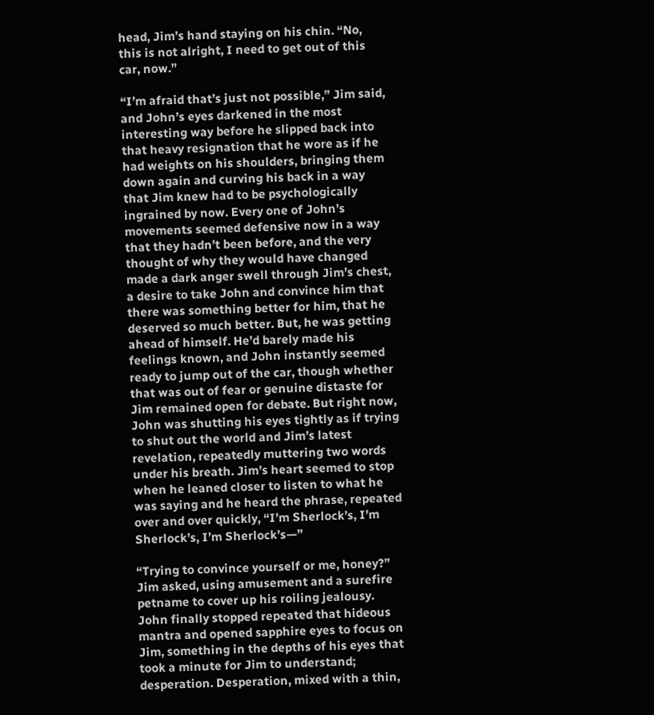head, Jim’s hand staying on his chin. “No, this is not alright, I need to get out of this car, now.”

“I’m afraid that’s just not possible,” Jim said, and John’s eyes darkened in the most interesting way before he slipped back into that heavy resignation that he wore as if he had weights on his shoulders, bringing them down again and curving his back in a way that Jim knew had to be psychologically ingrained by now. Every one of John’s movements seemed defensive now in a way that they hadn’t been before, and the very thought of why they would have changed made a dark anger swell through Jim’s chest, a desire to take John and convince him that there was something better for him, that he deserved so much better. But, he was getting ahead of himself. He’d barely made his feelings known, and John instantly seemed ready to jump out of the car, though whether that was out of fear or genuine distaste for Jim remained open for debate. But right now, John was shutting his eyes tightly as if trying to shut out the world and Jim’s latest revelation, repeatedly muttering two words under his breath. Jim’s heart seemed to stop when he leaned closer to listen to what he was saying and he heard the phrase, repeated over and over quickly, “I’m Sherlock’s, I’m Sherlock’s, I’m Sherlock’s—”

“Trying to convince yourself or me, honey?” Jim asked, using amusement and a surefire petname to cover up his roiling jealousy. John finally stopped repeated that hideous mantra and opened sapphire eyes to focus on Jim, something in the depths of his eyes that took a minute for Jim to understand; desperation. Desperation, mixed with a thin,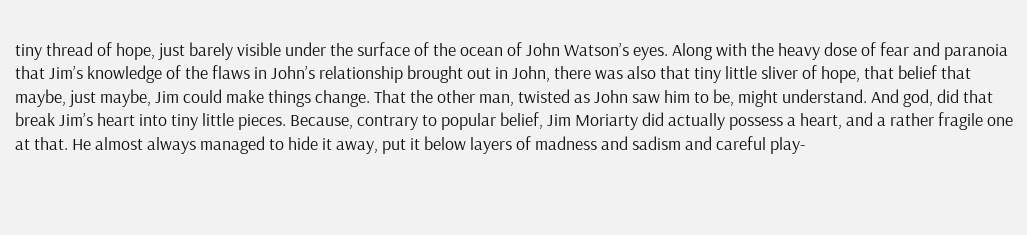tiny thread of hope, just barely visible under the surface of the ocean of John Watson’s eyes. Along with the heavy dose of fear and paranoia that Jim’s knowledge of the flaws in John’s relationship brought out in John, there was also that tiny little sliver of hope, that belief that maybe, just maybe, Jim could make things change. That the other man, twisted as John saw him to be, might understand. And god, did that break Jim’s heart into tiny little pieces. Because, contrary to popular belief, Jim Moriarty did actually possess a heart, and a rather fragile one at that. He almost always managed to hide it away, put it below layers of madness and sadism and careful play-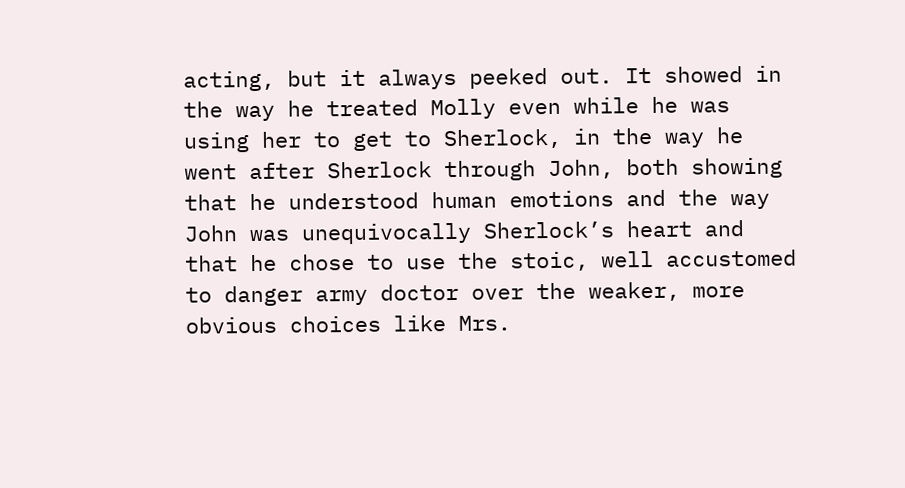acting, but it always peeked out. It showed in the way he treated Molly even while he was using her to get to Sherlock, in the way he went after Sherlock through John, both showing that he understood human emotions and the way John was unequivocally Sherlock’s heart and that he chose to use the stoic, well accustomed to danger army doctor over the weaker, more obvious choices like Mrs.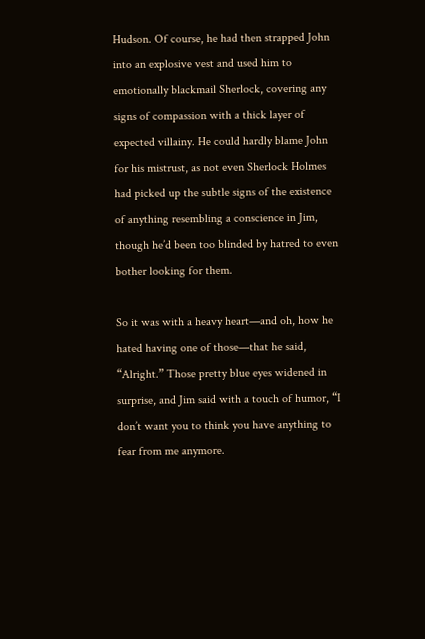Hudson. Of course, he had then strapped John into an explosive vest and used him to emotionally blackmail Sherlock, covering any signs of compassion with a thick layer of expected villainy. He could hardly blame John for his mistrust, as not even Sherlock Holmes had picked up the subtle signs of the existence of anything resembling a conscience in Jim, though he’d been too blinded by hatred to even bother looking for them.

So it was with a heavy heart—and oh, how he hated having one of those—that he said, “Alright.” Those pretty blue eyes widened in surprise, and Jim said with a touch of humor, “I don’t want you to think you have anything to fear from me anymore.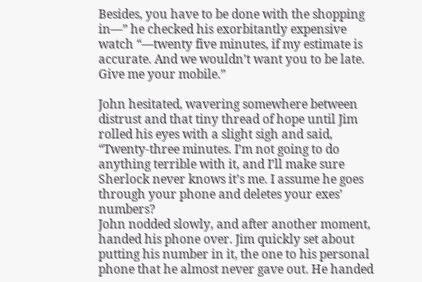Besides, you have to be done with the shopping in—” he checked his exorbitantly expensive watch “—twenty five minutes, if my estimate is accurate. And we wouldn’t want you to be late. Give me your mobile.”

John hesitated, wavering somewhere between distrust and that tiny thread of hope until Jim rolled his eyes with a slight sigh and said, “Twenty-three minutes. I’m not going to do anything terrible with it, and I’ll make sure Sherlock never knows it’s me. I assume he goes through your phone and deletes your exes’ numbers?
John nodded slowly, and after another moment, handed his phone over. Jim quickly set about putting his number in it, the one to his personal phone that he almost never gave out. He handed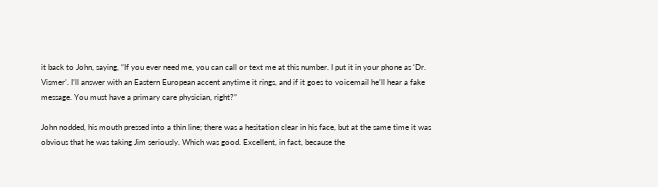it back to John, saying, “If you ever need me, you can call or text me at this number. I put it in your phone as ‘Dr. Vismer’. I’ll answer with an Eastern European accent anytime it rings, and if it goes to voicemail he’ll hear a fake message. You must have a primary care physician, right?”

John nodded, his mouth pressed into a thin line; there was a hesitation clear in his face, but at the same time it was obvious that he was taking Jim seriously. Which was good. Excellent, in fact, because the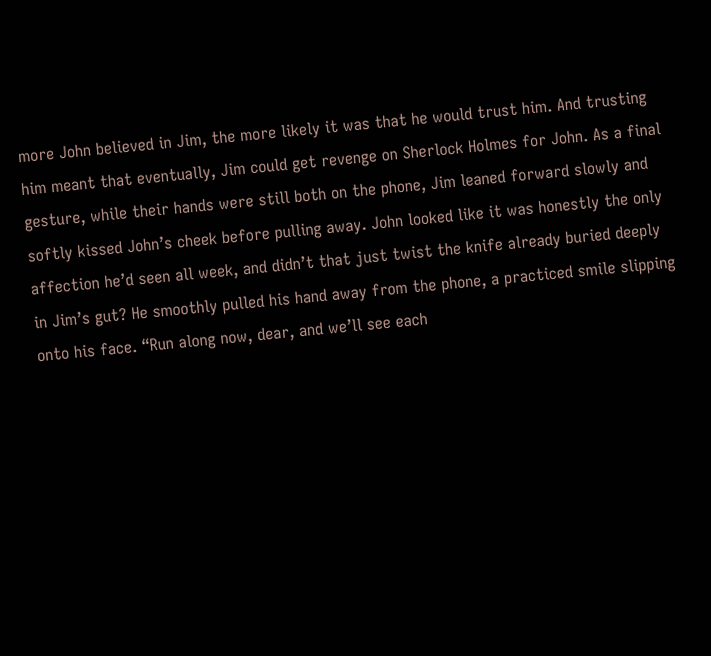more John believed in Jim, the more likely it was that he would trust him. And trusting him meant that eventually, Jim could get revenge on Sherlock Holmes for John. As a final gesture, while their hands were still both on the phone, Jim leaned forward slowly and softly kissed John’s cheek before pulling away. John looked like it was honestly the only affection he’d seen all week, and didn’t that just twist the knife already buried deeply in Jim’s gut? He smoothly pulled his hand away from the phone, a practiced smile slipping onto his face. “Run along now, dear, and we’ll see each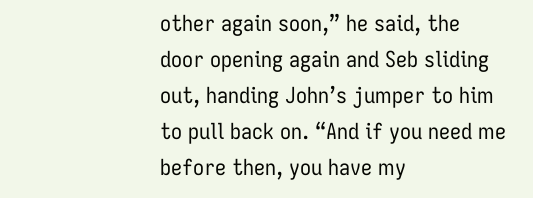other again soon,” he said, the door opening again and Seb sliding out, handing John’s jumper to him to pull back on. “And if you need me before then, you have my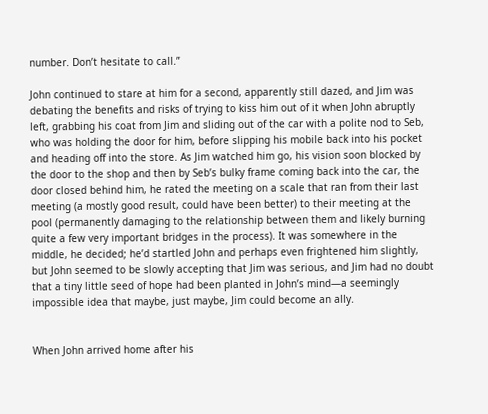number. Don’t hesitate to call.”

John continued to stare at him for a second, apparently still dazed, and Jim was debating the benefits and risks of trying to kiss him out of it when John abruptly left, grabbing his coat from Jim and sliding out of the car with a polite nod to Seb, who was holding the door for him, before slipping his mobile back into his pocket and heading off into the store. As Jim watched him go, his vision soon blocked by the door to the shop and then by Seb’s bulky frame coming back into the car, the door closed behind him, he rated the meeting on a scale that ran from their last meeting (a mostly good result, could have been better) to their meeting at the pool (permanently damaging to the relationship between them and likely burning quite a few very important bridges in the process). It was somewhere in the middle, he decided; he’d startled John and perhaps even frightened him slightly, but John seemed to be slowly accepting that Jim was serious, and Jim had no doubt that a tiny little seed of hope had been planted in John’s mind—a seemingly impossible idea that maybe, just maybe, Jim could become an ally.


When John arrived home after his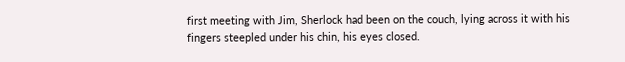first meeting with Jim, Sherlock had been on the couch, lying across it with his fingers steepled under his chin, his eyes closed.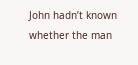John hadn’t known whether the man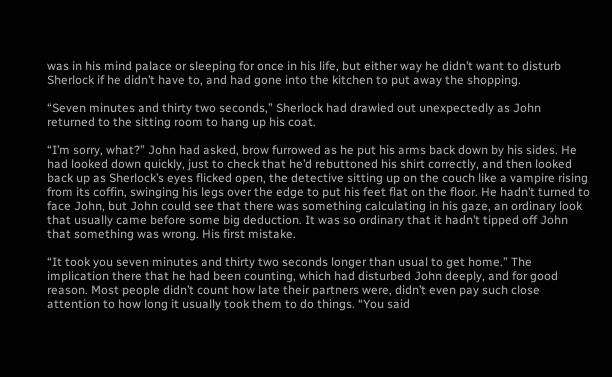was in his mind palace or sleeping for once in his life, but either way he didn’t want to disturb Sherlock if he didn’t have to, and had gone into the kitchen to put away the shopping.

“Seven minutes and thirty two seconds,” Sherlock had drawled out unexpectedly as John returned to the sitting room to hang up his coat.

“I’m sorry, what?” John had asked, brow furrowed as he put his arms back down by his sides. He had looked down quickly, just to check that he’d rebuttoned his shirt correctly, and then looked back up as Sherlock’s eyes flicked open, the detective sitting up on the couch like a vampire rising from its coffin, swinging his legs over the edge to put his feet flat on the floor. He hadn’t turned to face John, but John could see that there was something calculating in his gaze, an ordinary look that usually came before some big deduction. It was so ordinary that it hadn’t tipped off John that something was wrong. His first mistake.

“It took you seven minutes and thirty two seconds longer than usual to get home.” The implication there that he had been counting, which had disturbed John deeply, and for good reason. Most people didn’t count how late their partners were, didn’t even pay such close attention to how long it usually took them to do things. “You said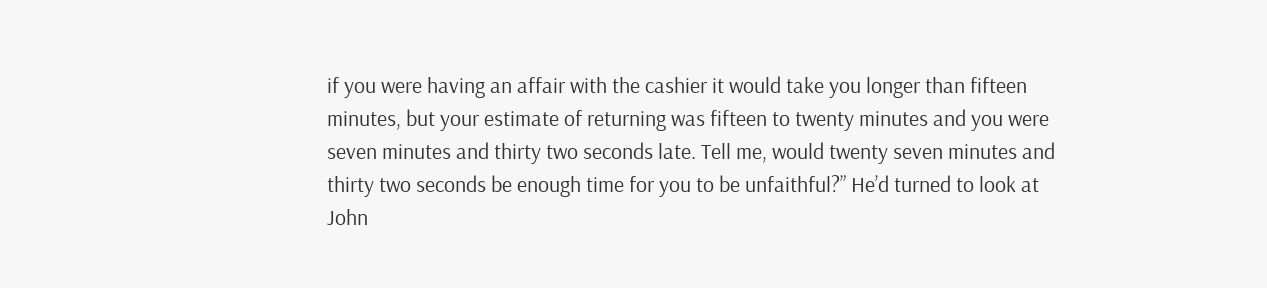if you were having an affair with the cashier it would take you longer than fifteen minutes, but your estimate of returning was fifteen to twenty minutes and you were seven minutes and thirty two seconds late. Tell me, would twenty seven minutes and thirty two seconds be enough time for you to be unfaithful?” He’d turned to look at John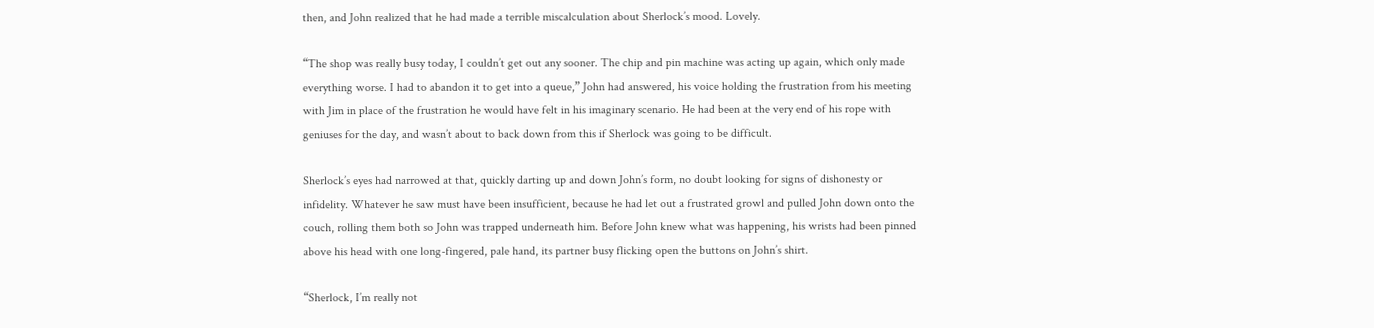then, and John realized that he had made a terrible miscalculation about Sherlock’s mood. Lovely.

“The shop was really busy today, I couldn’t get out any sooner. The chip and pin machine was acting up again, which only made everything worse. I had to abandon it to get into a queue,” John had answered, his voice holding the frustration from his meeting with Jim in place of the frustration he would have felt in his imaginary scenario. He had been at the very end of his rope with geniuses for the day, and wasn’t about to back down from this if Sherlock was going to be difficult.

Sherlock’s eyes had narrowed at that, quickly darting up and down John’s form, no doubt looking for signs of dishonesty or infidelity. Whatever he saw must have been insufficient, because he had let out a frustrated growl and pulled John down onto the couch, rolling them both so John was trapped underneath him. Before John knew what was happening, his wrists had been pinned above his head with one long-fingered, pale hand, its partner busy flicking open the buttons on John’s shirt.

“Sherlock, I’m really not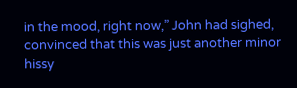in the mood, right now,” John had sighed, convinced that this was just another minor hissy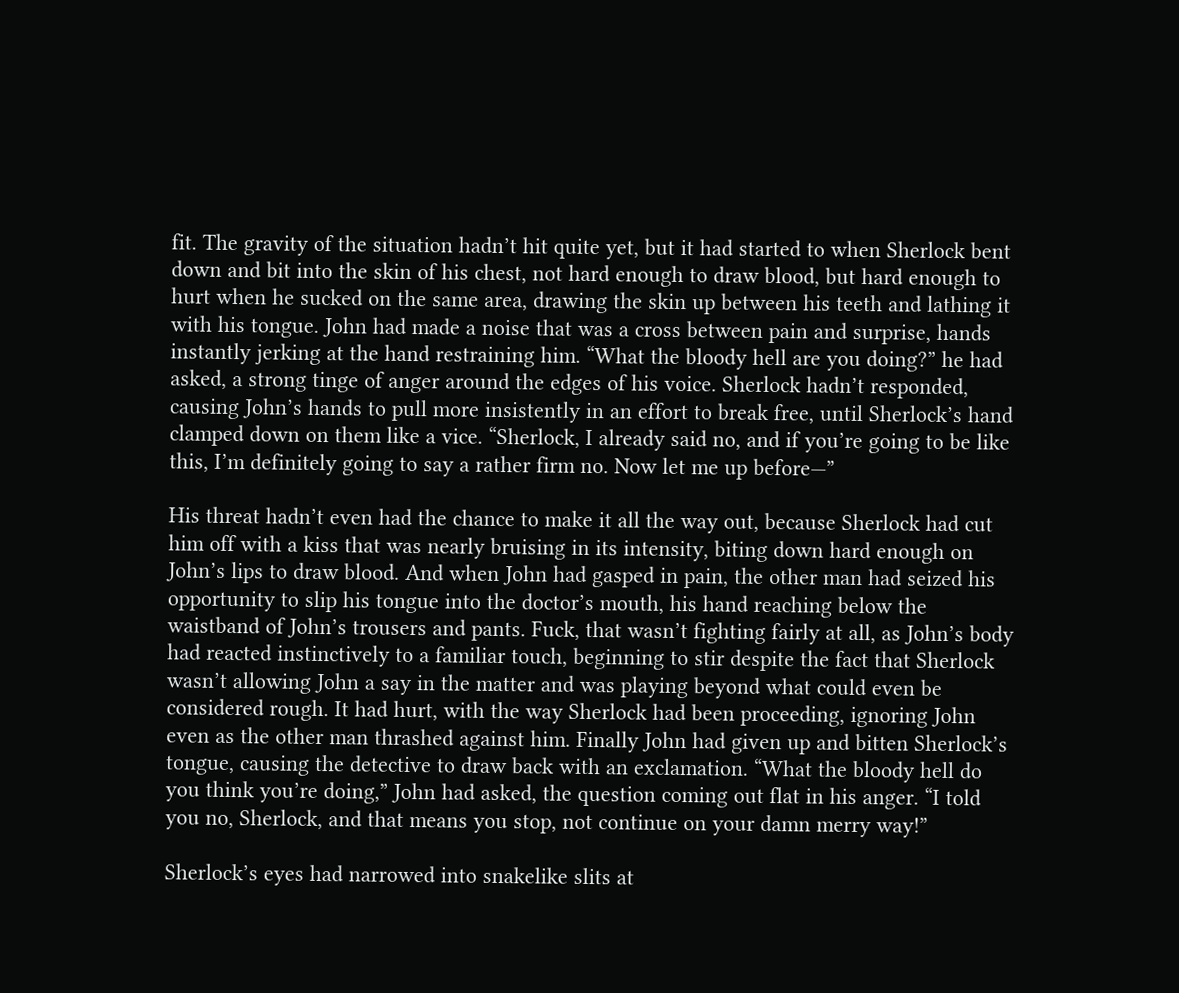fit. The gravity of the situation hadn’t hit quite yet, but it had started to when Sherlock bent down and bit into the skin of his chest, not hard enough to draw blood, but hard enough to hurt when he sucked on the same area, drawing the skin up between his teeth and lathing it with his tongue. John had made a noise that was a cross between pain and surprise, hands instantly jerking at the hand restraining him. “What the bloody hell are you doing?” he had asked, a strong tinge of anger around the edges of his voice. Sherlock hadn’t responded, causing John’s hands to pull more insistently in an effort to break free, until Sherlock’s hand clamped down on them like a vice. “Sherlock, I already said no, and if you’re going to be like this, I’m definitely going to say a rather firm no. Now let me up before—”

His threat hadn’t even had the chance to make it all the way out, because Sherlock had cut him off with a kiss that was nearly bruising in its intensity, biting down hard enough on John’s lips to draw blood. And when John had gasped in pain, the other man had seized his opportunity to slip his tongue into the doctor’s mouth, his hand reaching below the waistband of John’s trousers and pants. Fuck, that wasn’t fighting fairly at all, as John’s body had reacted instinctively to a familiar touch, beginning to stir despite the fact that Sherlock wasn’t allowing John a say in the matter and was playing beyond what could even be considered rough. It had hurt, with the way Sherlock had been proceeding, ignoring John even as the other man thrashed against him. Finally John had given up and bitten Sherlock’s tongue, causing the detective to draw back with an exclamation. “What the bloody hell do you think you’re doing,” John had asked, the question coming out flat in his anger. “I told you no, Sherlock, and that means you stop, not continue on your damn merry way!”

Sherlock’s eyes had narrowed into snakelike slits at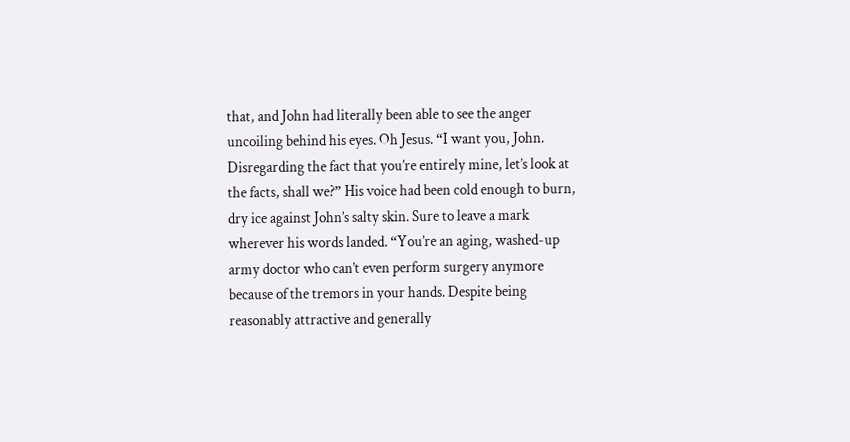that, and John had literally been able to see the anger uncoiling behind his eyes. Oh Jesus. “I want you, John. Disregarding the fact that you’re entirely mine, let’s look at the facts, shall we?” His voice had been cold enough to burn, dry ice against John’s salty skin. Sure to leave a mark wherever his words landed. “You’re an aging, washed-up army doctor who can’t even perform surgery anymore because of the tremors in your hands. Despite being reasonably attractive and generally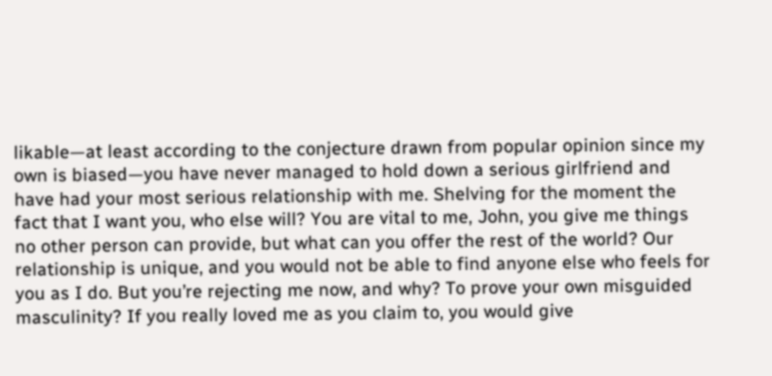likable—at least according to the conjecture drawn from popular opinion since my own is biased—you have never managed to hold down a serious girlfriend and have had your most serious relationship with me. Shelving for the moment the fact that I want you, who else will? You are vital to me, John, you give me things no other person can provide, but what can you offer the rest of the world? Our relationship is unique, and you would not be able to find anyone else who feels for you as I do. But you’re rejecting me now, and why? To prove your own misguided masculinity? If you really loved me as you claim to, you would give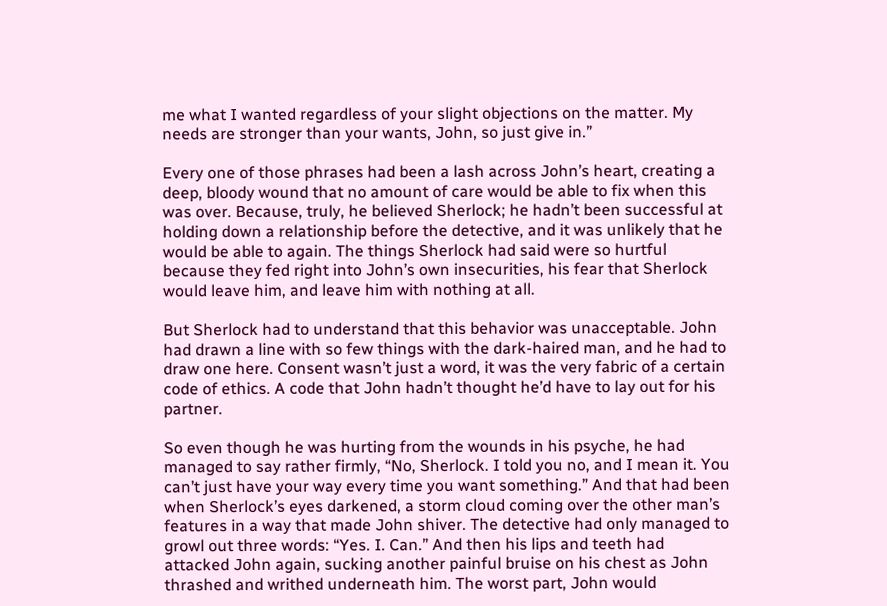me what I wanted regardless of your slight objections on the matter. My needs are stronger than your wants, John, so just give in.”

Every one of those phrases had been a lash across John’s heart, creating a deep, bloody wound that no amount of care would be able to fix when this was over. Because, truly, he believed Sherlock; he hadn’t been successful at holding down a relationship before the detective, and it was unlikely that he would be able to again. The things Sherlock had said were so hurtful because they fed right into John’s own insecurities, his fear that Sherlock would leave him, and leave him with nothing at all.

But Sherlock had to understand that this behavior was unacceptable. John had drawn a line with so few things with the dark-haired man, and he had to draw one here. Consent wasn’t just a word, it was the very fabric of a certain code of ethics. A code that John hadn’t thought he’d have to lay out for his partner.

So even though he was hurting from the wounds in his psyche, he had managed to say rather firmly, “No, Sherlock. I told you no, and I mean it. You can’t just have your way every time you want something.” And that had been when Sherlock’s eyes darkened, a storm cloud coming over the other man’s features in a way that made John shiver. The detective had only managed to growl out three words: “Yes. I. Can.” And then his lips and teeth had attacked John again, sucking another painful bruise on his chest as John thrashed and writhed underneath him. The worst part, John would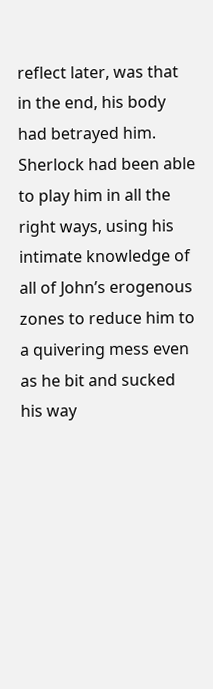reflect later, was that in the end, his body had betrayed him. Sherlock had been able to play him in all the right ways, using his intimate knowledge of all of John’s erogenous zones to reduce him to a quivering mess even as he bit and sucked his way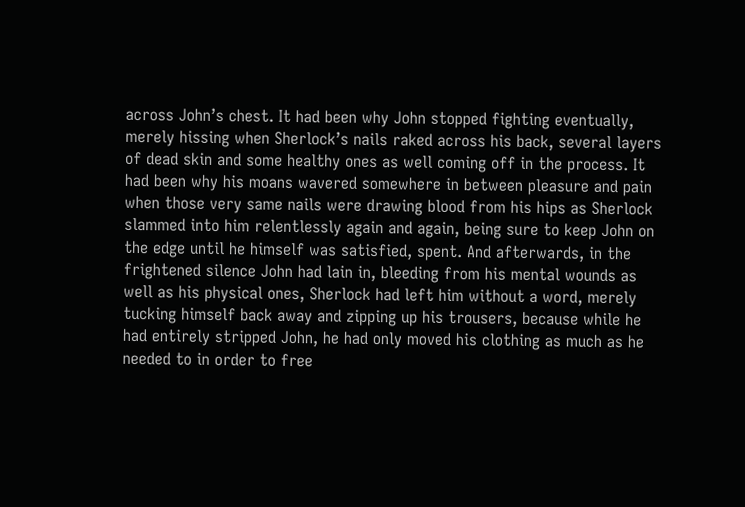across John’s chest. It had been why John stopped fighting eventually, merely hissing when Sherlock’s nails raked across his back, several layers of dead skin and some healthy ones as well coming off in the process. It had been why his moans wavered somewhere in between pleasure and pain when those very same nails were drawing blood from his hips as Sherlock slammed into him relentlessly again and again, being sure to keep John on the edge until he himself was satisfied, spent. And afterwards, in the frightened silence John had lain in, bleeding from his mental wounds as well as his physical ones, Sherlock had left him without a word, merely tucking himself back away and zipping up his trousers, because while he had entirely stripped John, he had only moved his clothing as much as he needed to in order to free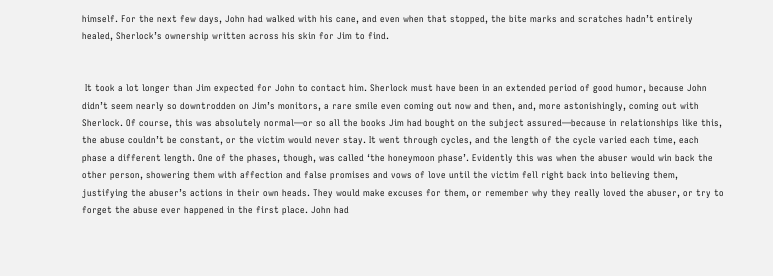himself. For the next few days, John had walked with his cane, and even when that stopped, the bite marks and scratches hadn’t entirely healed, Sherlock’s ownership written across his skin for Jim to find.


 It took a lot longer than Jim expected for John to contact him. Sherlock must have been in an extended period of good humor, because John didn’t seem nearly so downtrodden on Jim’s monitors, a rare smile even coming out now and then, and, more astonishingly, coming out with Sherlock. Of course, this was absolutely normal—or so all the books Jim had bought on the subject assured—because in relationships like this, the abuse couldn’t be constant, or the victim would never stay. It went through cycles, and the length of the cycle varied each time, each phase a different length. One of the phases, though, was called ‘the honeymoon phase’. Evidently this was when the abuser would win back the other person, showering them with affection and false promises and vows of love until the victim fell right back into believing them, justifying the abuser’s actions in their own heads. They would make excuses for them, or remember why they really loved the abuser, or try to forget the abuse ever happened in the first place. John had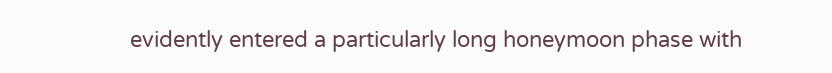evidently entered a particularly long honeymoon phase with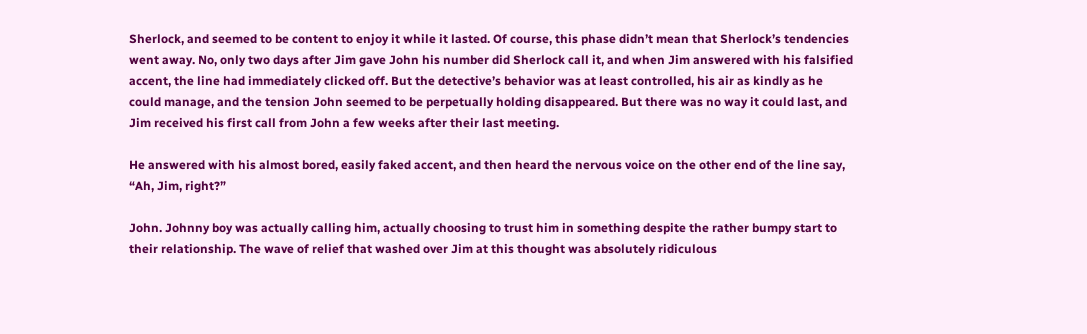Sherlock, and seemed to be content to enjoy it while it lasted. Of course, this phase didn’t mean that Sherlock’s tendencies went away. No, only two days after Jim gave John his number did Sherlock call it, and when Jim answered with his falsified accent, the line had immediately clicked off. But the detective’s behavior was at least controlled, his air as kindly as he could manage, and the tension John seemed to be perpetually holding disappeared. But there was no way it could last, and Jim received his first call from John a few weeks after their last meeting.

He answered with his almost bored, easily faked accent, and then heard the nervous voice on the other end of the line say, “Ah, Jim, right?”

John. Johnny boy was actually calling him, actually choosing to trust him in something despite the rather bumpy start to their relationship. The wave of relief that washed over Jim at this thought was absolutely ridiculous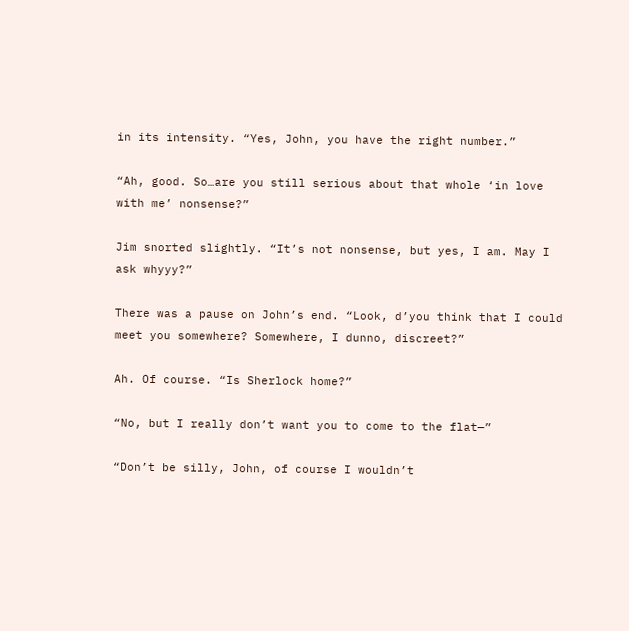in its intensity. “Yes, John, you have the right number.”

“Ah, good. So…are you still serious about that whole ‘in love with me’ nonsense?”

Jim snorted slightly. “It’s not nonsense, but yes, I am. May I ask whyyy?”

There was a pause on John’s end. “Look, d’you think that I could meet you somewhere? Somewhere, I dunno, discreet?”

Ah. Of course. “Is Sherlock home?”

“No, but I really don’t want you to come to the flat—”

“Don’t be silly, John, of course I wouldn’t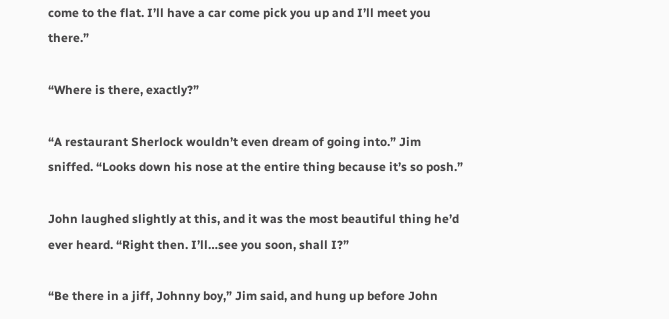come to the flat. I’ll have a car come pick you up and I’ll meet you there.”

“Where is there, exactly?”

“A restaurant Sherlock wouldn’t even dream of going into.” Jim sniffed. “Looks down his nose at the entire thing because it’s so posh.”

John laughed slightly at this, and it was the most beautiful thing he’d ever heard. “Right then. I’ll…see you soon, shall I?”

“Be there in a jiff, Johnny boy,” Jim said, and hung up before John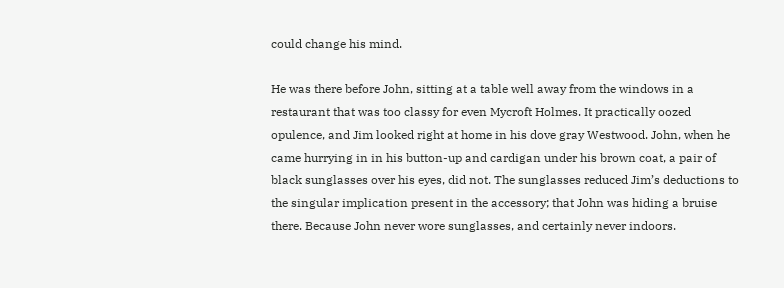could change his mind.

He was there before John, sitting at a table well away from the windows in a restaurant that was too classy for even Mycroft Holmes. It practically oozed opulence, and Jim looked right at home in his dove gray Westwood. John, when he came hurrying in in his button-up and cardigan under his brown coat, a pair of black sunglasses over his eyes, did not. The sunglasses reduced Jim’s deductions to the singular implication present in the accessory; that John was hiding a bruise there. Because John never wore sunglasses, and certainly never indoors.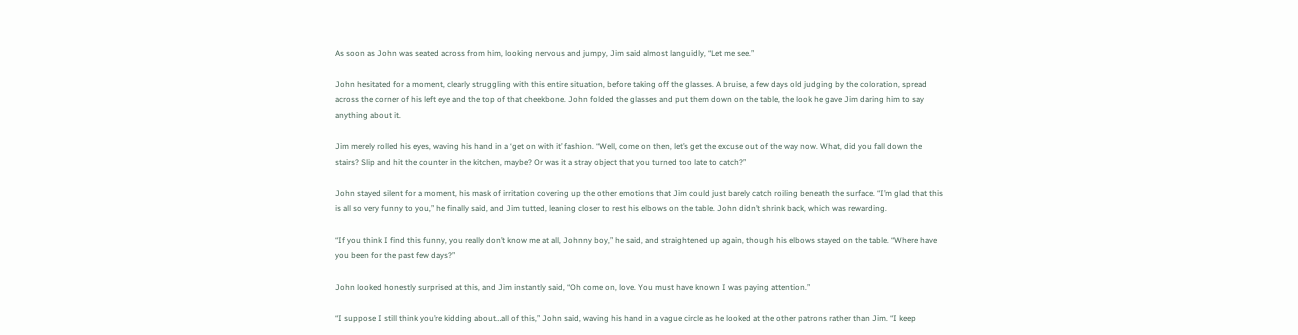As soon as John was seated across from him, looking nervous and jumpy, Jim said almost languidly, “Let me see.”

John hesitated for a moment, clearly struggling with this entire situation, before taking off the glasses. A bruise, a few days old judging by the coloration, spread across the corner of his left eye and the top of that cheekbone. John folded the glasses and put them down on the table, the look he gave Jim daring him to say anything about it.

Jim merely rolled his eyes, waving his hand in a ‘get on with it’ fashion. “Well, come on then, let’s get the excuse out of the way now. What, did you fall down the stairs? Slip and hit the counter in the kitchen, maybe? Or was it a stray object that you turned too late to catch?”

John stayed silent for a moment, his mask of irritation covering up the other emotions that Jim could just barely catch roiling beneath the surface. “I’m glad that this is all so very funny to you,” he finally said, and Jim tutted, leaning closer to rest his elbows on the table. John didn’t shrink back, which was rewarding.

“If you think I find this funny, you really don’t know me at all, Johnny boy,” he said, and straightened up again, though his elbows stayed on the table. “Where have you been for the past few days?”

John looked honestly surprised at this, and Jim instantly said, “Oh come on, love. You must have known I was paying attention.”

“I suppose I still think you’re kidding about…all of this,” John said, waving his hand in a vague circle as he looked at the other patrons rather than Jim. “I keep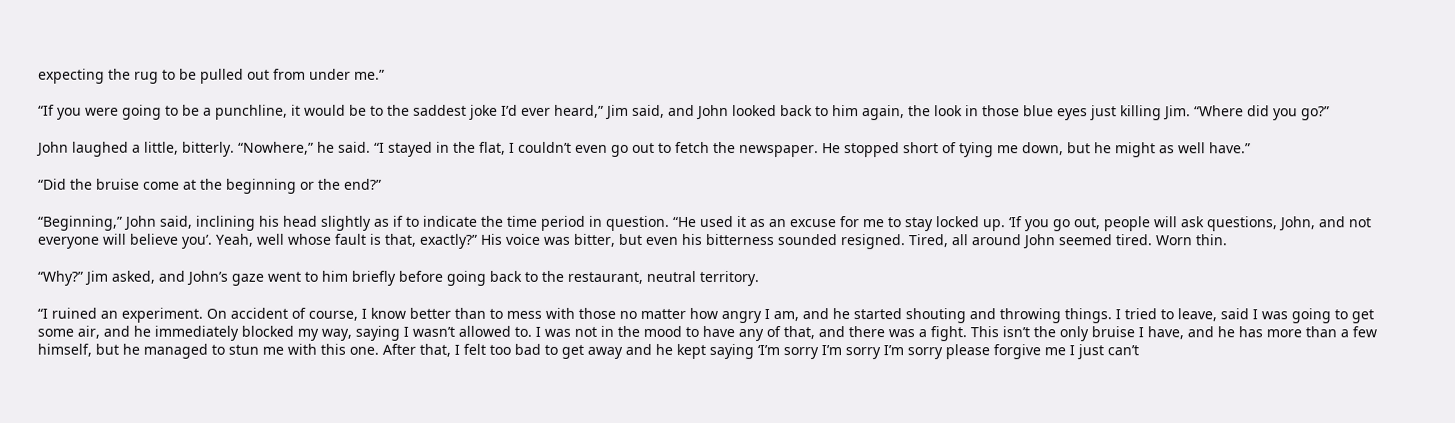expecting the rug to be pulled out from under me.”

“If you were going to be a punchline, it would be to the saddest joke I’d ever heard,” Jim said, and John looked back to him again, the look in those blue eyes just killing Jim. “Where did you go?”

John laughed a little, bitterly. “Nowhere,” he said. “I stayed in the flat, I couldn’t even go out to fetch the newspaper. He stopped short of tying me down, but he might as well have.”

“Did the bruise come at the beginning or the end?”

“Beginning,” John said, inclining his head slightly as if to indicate the time period in question. “He used it as an excuse for me to stay locked up. ‘If you go out, people will ask questions, John, and not everyone will believe you’. Yeah, well whose fault is that, exactly?” His voice was bitter, but even his bitterness sounded resigned. Tired, all around John seemed tired. Worn thin.

“Why?” Jim asked, and John’s gaze went to him briefly before going back to the restaurant, neutral territory.

“I ruined an experiment. On accident of course, I know better than to mess with those no matter how angry I am, and he started shouting and throwing things. I tried to leave, said I was going to get some air, and he immediately blocked my way, saying I wasn’t allowed to. I was not in the mood to have any of that, and there was a fight. This isn’t the only bruise I have, and he has more than a few himself, but he managed to stun me with this one. After that, I felt too bad to get away and he kept saying ‘I’m sorry I’m sorry I’m sorry please forgive me I just can’t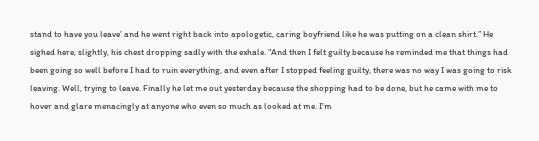stand to have you leave’ and he went right back into apologetic, caring boyfriend like he was putting on a clean shirt.” He sighed here, slightly, his chest dropping sadly with the exhale. “And then I felt guilty because he reminded me that things had been going so well before I had to ruin everything, and even after I stopped feeling guilty, there was no way I was going to risk leaving. Well, trying to leave. Finally he let me out yesterday because the shopping had to be done, but he came with me to hover and glare menacingly at anyone who even so much as looked at me. I’m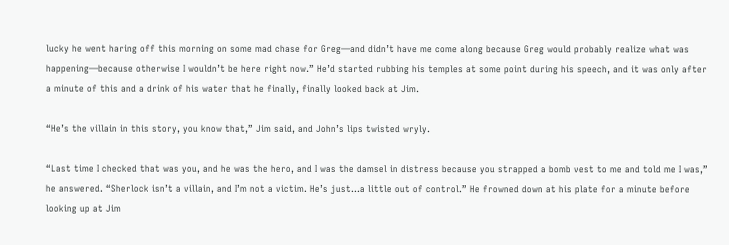lucky he went haring off this morning on some mad chase for Greg—and didn’t have me come along because Greg would probably realize what was happening—because otherwise I wouldn’t be here right now.” He’d started rubbing his temples at some point during his speech, and it was only after a minute of this and a drink of his water that he finally, finally looked back at Jim.

“He’s the villain in this story, you know that,” Jim said, and John’s lips twisted wryly.

“Last time I checked that was you, and he was the hero, and I was the damsel in distress because you strapped a bomb vest to me and told me I was,” he answered. “Sherlock isn’t a villain, and I’m not a victim. He’s just…a little out of control.” He frowned down at his plate for a minute before looking up at Jim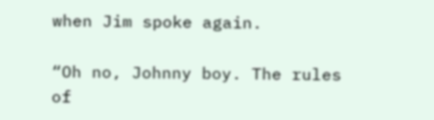when Jim spoke again.

“Oh no, Johnny boy. The rules of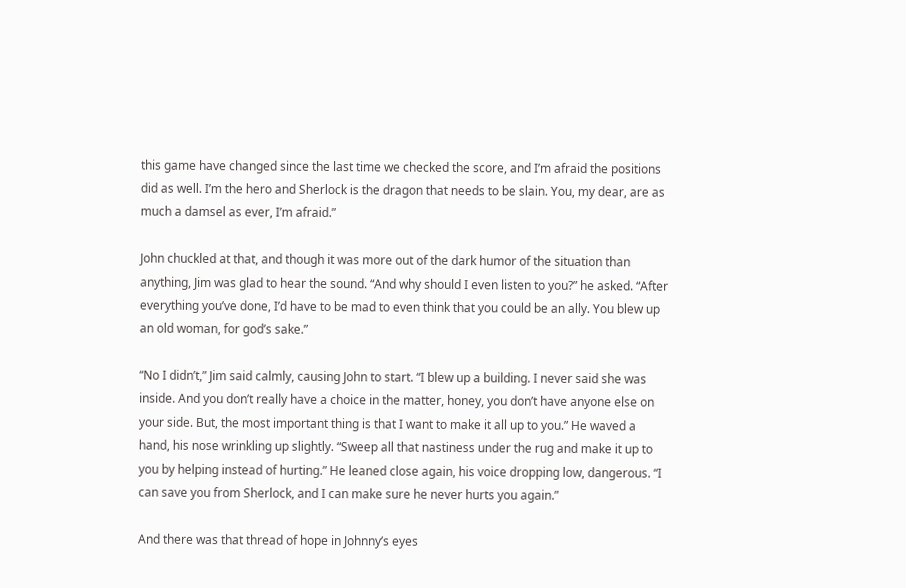this game have changed since the last time we checked the score, and I’m afraid the positions did as well. I’m the hero and Sherlock is the dragon that needs to be slain. You, my dear, are as much a damsel as ever, I’m afraid.”

John chuckled at that, and though it was more out of the dark humor of the situation than anything, Jim was glad to hear the sound. “And why should I even listen to you?” he asked. “After everything you’ve done, I’d have to be mad to even think that you could be an ally. You blew up an old woman, for god’s sake.”

“No I didn’t,” Jim said calmly, causing John to start. “I blew up a building. I never said she was inside. And you don’t really have a choice in the matter, honey, you don’t have anyone else on your side. But, the most important thing is that I want to make it all up to you.” He waved a hand, his nose wrinkling up slightly. “Sweep all that nastiness under the rug and make it up to you by helping instead of hurting.” He leaned close again, his voice dropping low, dangerous. “I can save you from Sherlock, and I can make sure he never hurts you again.”

And there was that thread of hope in Johnny’s eyes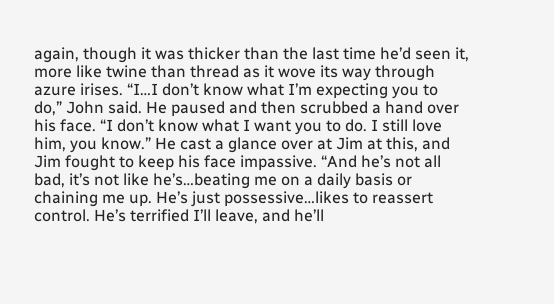again, though it was thicker than the last time he’d seen it, more like twine than thread as it wove its way through azure irises. “I…I don’t know what I’m expecting you to do,” John said. He paused and then scrubbed a hand over his face. “I don’t know what I want you to do. I still love him, you know.” He cast a glance over at Jim at this, and Jim fought to keep his face impassive. “And he’s not all bad, it’s not like he’s…beating me on a daily basis or chaining me up. He’s just possessive…likes to reassert control. He’s terrified I’ll leave, and he’ll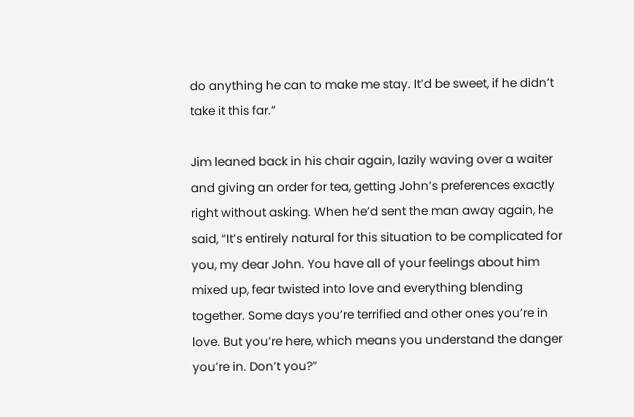do anything he can to make me stay. It’d be sweet, if he didn’t take it this far.”

Jim leaned back in his chair again, lazily waving over a waiter and giving an order for tea, getting John’s preferences exactly right without asking. When he’d sent the man away again, he said, “It’s entirely natural for this situation to be complicated for you, my dear John. You have all of your feelings about him mixed up, fear twisted into love and everything blending together. Some days you’re terrified and other ones you’re in love. But you’re here, which means you understand the danger you’re in. Don’t you?”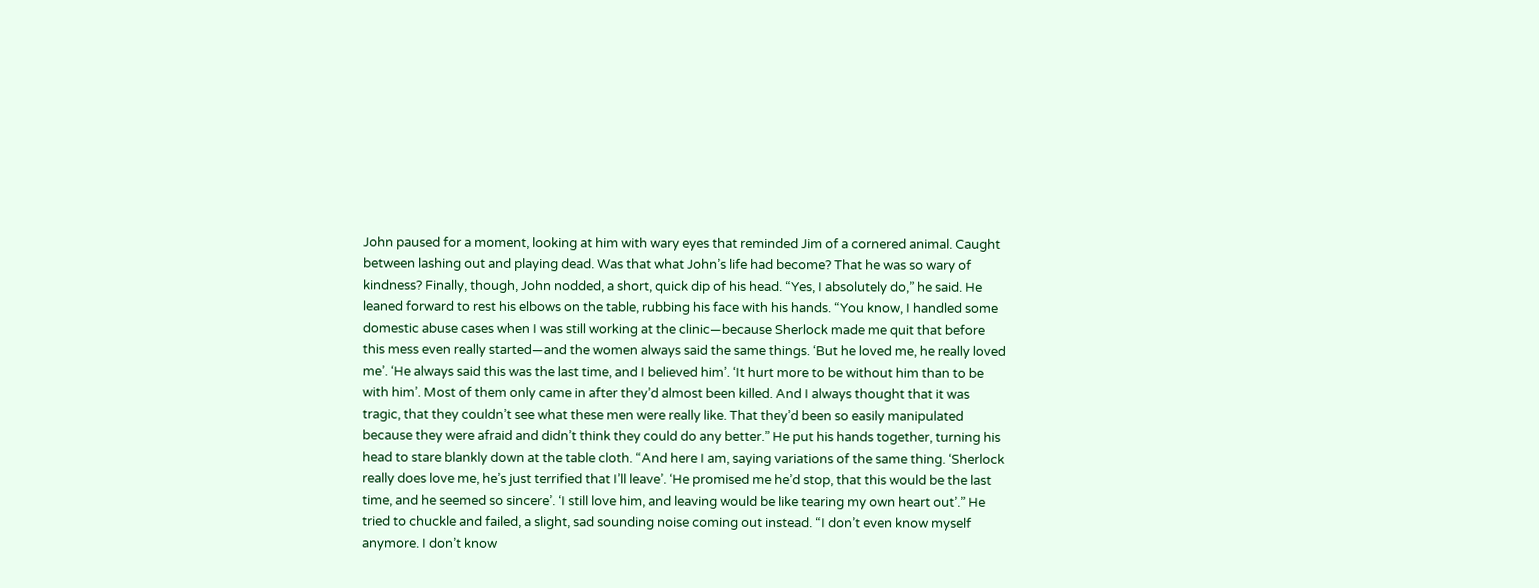John paused for a moment, looking at him with wary eyes that reminded Jim of a cornered animal. Caught between lashing out and playing dead. Was that what John’s life had become? That he was so wary of kindness? Finally, though, John nodded, a short, quick dip of his head. “Yes, I absolutely do,” he said. He leaned forward to rest his elbows on the table, rubbing his face with his hands. “You know, I handled some domestic abuse cases when I was still working at the clinic—because Sherlock made me quit that before this mess even really started—and the women always said the same things. ‘But he loved me, he really loved me’. ‘He always said this was the last time, and I believed him’. ‘It hurt more to be without him than to be with him’. Most of them only came in after they’d almost been killed. And I always thought that it was tragic, that they couldn’t see what these men were really like. That they’d been so easily manipulated because they were afraid and didn’t think they could do any better.” He put his hands together, turning his head to stare blankly down at the table cloth. “And here I am, saying variations of the same thing. ‘Sherlock really does love me, he’s just terrified that I’ll leave’. ‘He promised me he’d stop, that this would be the last time, and he seemed so sincere’. ‘I still love him, and leaving would be like tearing my own heart out’.” He tried to chuckle and failed, a slight, sad sounding noise coming out instead. “I don’t even know myself anymore. I don’t know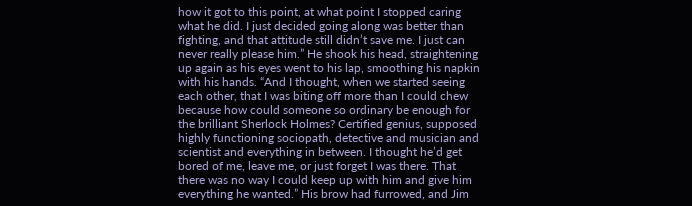how it got to this point, at what point I stopped caring what he did. I just decided going along was better than fighting, and that attitude still didn’t save me. I just can never really please him.” He shook his head, straightening up again as his eyes went to his lap, smoothing his napkin with his hands. “And I thought, when we started seeing each other, that I was biting off more than I could chew because how could someone so ordinary be enough for the brilliant Sherlock Holmes? Certified genius, supposed highly functioning sociopath, detective and musician and scientist and everything in between. I thought he’d get bored of me, leave me, or just forget I was there. That there was no way I could keep up with him and give him everything he wanted.” His brow had furrowed, and Jim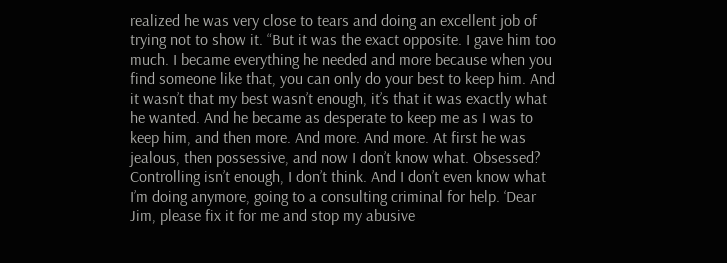realized he was very close to tears and doing an excellent job of trying not to show it. “But it was the exact opposite. I gave him too much. I became everything he needed and more because when you find someone like that, you can only do your best to keep him. And it wasn’t that my best wasn’t enough, it’s that it was exactly what he wanted. And he became as desperate to keep me as I was to keep him, and then more. And more. And more. At first he was jealous, then possessive, and now I don’t know what. Obsessed? Controlling isn’t enough, I don’t think. And I don’t even know what I’m doing anymore, going to a consulting criminal for help. ‘Dear Jim, please fix it for me and stop my abusive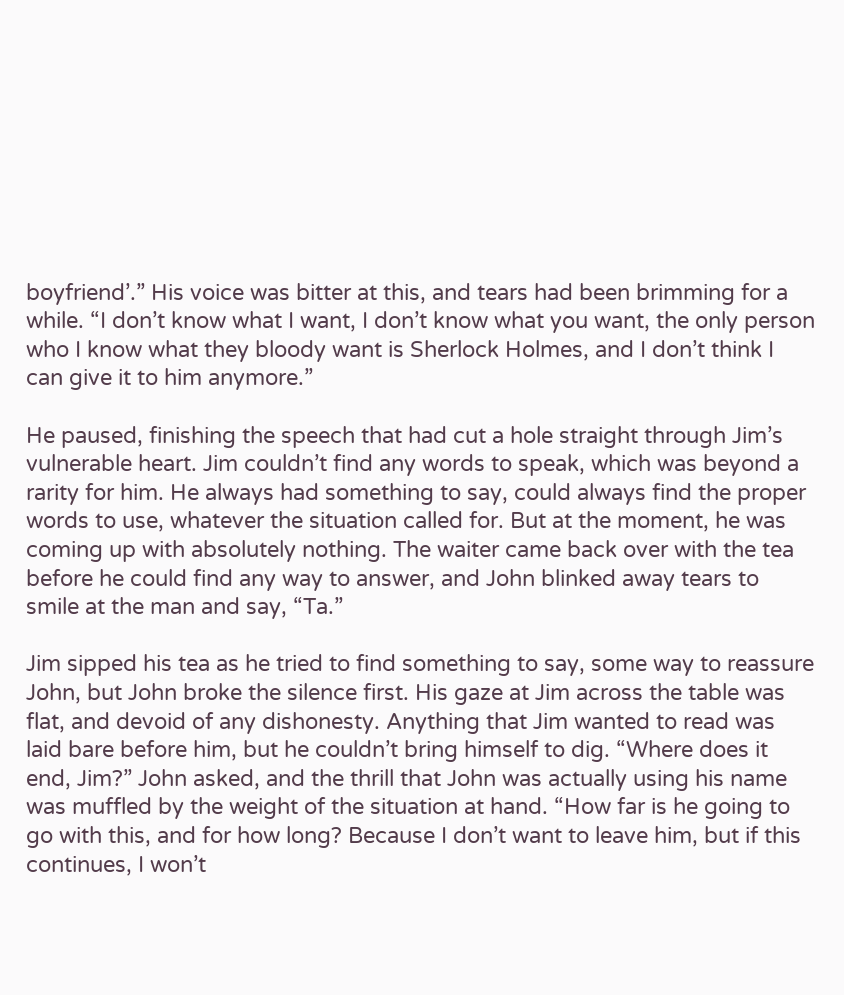boyfriend’.” His voice was bitter at this, and tears had been brimming for a while. “I don’t know what I want, I don’t know what you want, the only person who I know what they bloody want is Sherlock Holmes, and I don’t think I can give it to him anymore.”

He paused, finishing the speech that had cut a hole straight through Jim’s vulnerable heart. Jim couldn’t find any words to speak, which was beyond a rarity for him. He always had something to say, could always find the proper words to use, whatever the situation called for. But at the moment, he was coming up with absolutely nothing. The waiter came back over with the tea before he could find any way to answer, and John blinked away tears to smile at the man and say, “Ta.”

Jim sipped his tea as he tried to find something to say, some way to reassure John, but John broke the silence first. His gaze at Jim across the table was flat, and devoid of any dishonesty. Anything that Jim wanted to read was laid bare before him, but he couldn’t bring himself to dig. “Where does it end, Jim?” John asked, and the thrill that John was actually using his name was muffled by the weight of the situation at hand. “How far is he going to go with this, and for how long? Because I don’t want to leave him, but if this continues, I won’t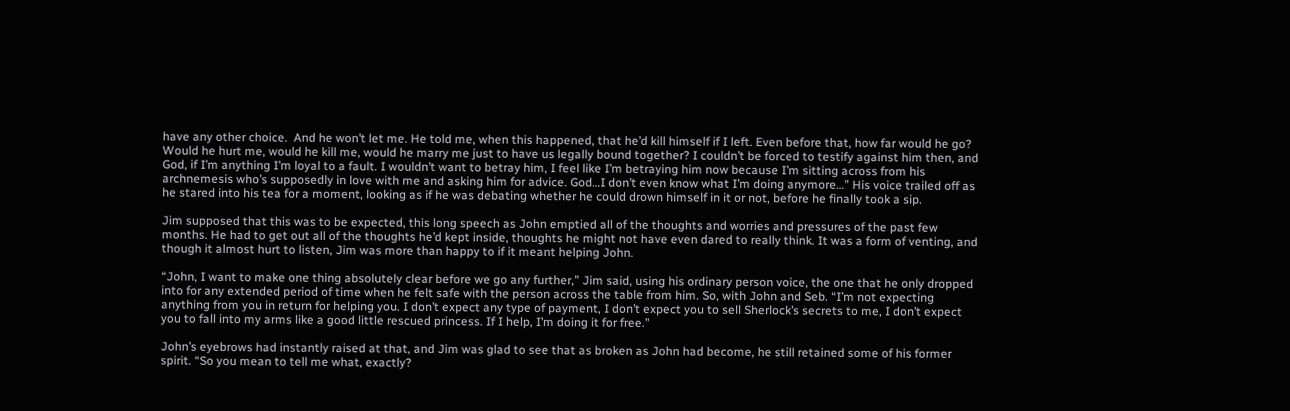have any other choice.  And he won’t let me. He told me, when this happened, that he’d kill himself if I left. Even before that, how far would he go? Would he hurt me, would he kill me, would he marry me just to have us legally bound together? I couldn’t be forced to testify against him then, and God, if I’m anything I’m loyal to a fault. I wouldn’t want to betray him, I feel like I’m betraying him now because I’m sitting across from his archnemesis who’s supposedly in love with me and asking him for advice. God…I don’t even know what I’m doing anymore…” His voice trailed off as he stared into his tea for a moment, looking as if he was debating whether he could drown himself in it or not, before he finally took a sip.

Jim supposed that this was to be expected, this long speech as John emptied all of the thoughts and worries and pressures of the past few months. He had to get out all of the thoughts he’d kept inside, thoughts he might not have even dared to really think. It was a form of venting, and though it almost hurt to listen, Jim was more than happy to if it meant helping John.

“John, I want to make one thing absolutely clear before we go any further,” Jim said, using his ordinary person voice, the one that he only dropped into for any extended period of time when he felt safe with the person across the table from him. So, with John and Seb. “I’m not expecting anything from you in return for helping you. I don’t expect any type of payment, I don’t expect you to sell Sherlock’s secrets to me, I don’t expect you to fall into my arms like a good little rescued princess. If I help, I’m doing it for free.”

John’s eyebrows had instantly raised at that, and Jim was glad to see that as broken as John had become, he still retained some of his former spirit. “So you mean to tell me what, exactly?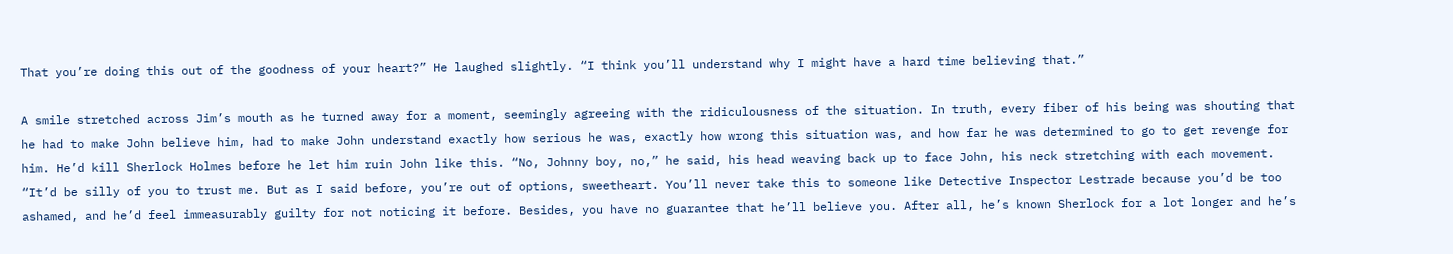That you’re doing this out of the goodness of your heart?” He laughed slightly. “I think you’ll understand why I might have a hard time believing that.”

A smile stretched across Jim’s mouth as he turned away for a moment, seemingly agreeing with the ridiculousness of the situation. In truth, every fiber of his being was shouting that he had to make John believe him, had to make John understand exactly how serious he was, exactly how wrong this situation was, and how far he was determined to go to get revenge for him. He’d kill Sherlock Holmes before he let him ruin John like this. “No, Johnny boy, no,” he said, his head weaving back up to face John, his neck stretching with each movement. “It’d be silly of you to trust me. But as I said before, you’re out of options, sweetheart. You’ll never take this to someone like Detective Inspector Lestrade because you’d be too ashamed, and he’d feel immeasurably guilty for not noticing it before. Besides, you have no guarantee that he’ll believe you. After all, he’s known Sherlock for a lot longer and he’s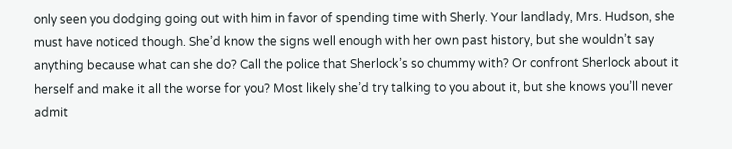only seen you dodging going out with him in favor of spending time with Sherly. Your landlady, Mrs. Hudson, she must have noticed though. She’d know the signs well enough with her own past history, but she wouldn’t say anything because what can she do? Call the police that Sherlock’s so chummy with? Or confront Sherlock about it herself and make it all the worse for you? Most likely she’d try talking to you about it, but she knows you’ll never admit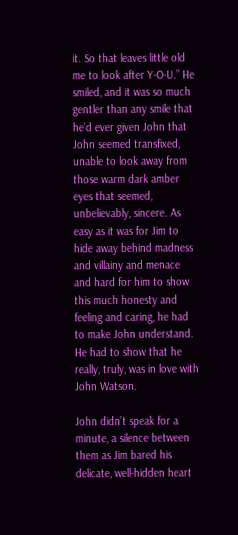it. So that leaves little old me to look after Y-O-U.” He smiled, and it was so much gentler than any smile that he’d ever given John that John seemed transfixed, unable to look away from those warm dark amber eyes that seemed, unbelievably, sincere. As easy as it was for Jim to hide away behind madness and villainy and menace and hard for him to show this much honesty and feeling and caring, he had to make John understand. He had to show that he really, truly, was in love with John Watson.

John didn’t speak for a minute, a silence between them as Jim bared his delicate, well-hidden heart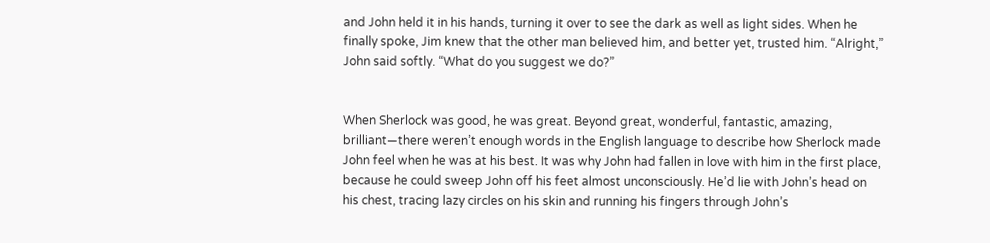and John held it in his hands, turning it over to see the dark as well as light sides. When he finally spoke, Jim knew that the other man believed him, and better yet, trusted him. “Alright,” John said softly. “What do you suggest we do?”


When Sherlock was good, he was great. Beyond great, wonderful, fantastic, amazing, brilliant—there weren’t enough words in the English language to describe how Sherlock made John feel when he was at his best. It was why John had fallen in love with him in the first place, because he could sweep John off his feet almost unconsciously. He’d lie with John’s head on his chest, tracing lazy circles on his skin and running his fingers through John’s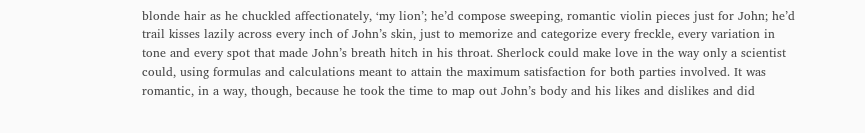blonde hair as he chuckled affectionately, ‘my lion’; he’d compose sweeping, romantic violin pieces just for John; he’d trail kisses lazily across every inch of John’s skin, just to memorize and categorize every freckle, every variation in tone and every spot that made John’s breath hitch in his throat. Sherlock could make love in the way only a scientist could, using formulas and calculations meant to attain the maximum satisfaction for both parties involved. It was romantic, in a way, though, because he took the time to map out John’s body and his likes and dislikes and did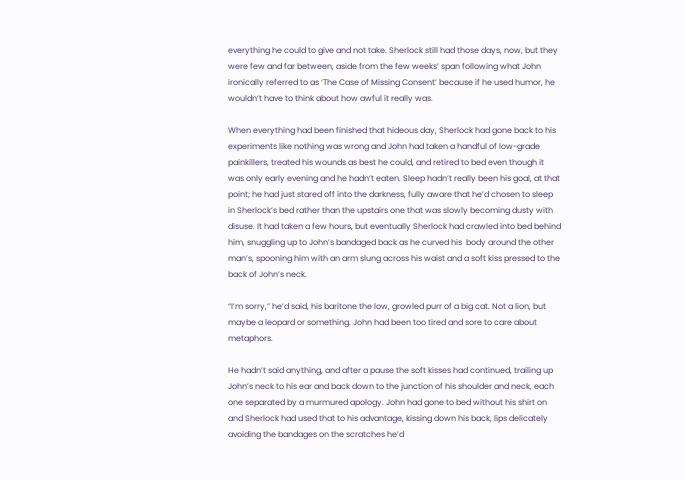everything he could to give and not take. Sherlock still had those days, now, but they were few and far between, aside from the few weeks’ span following what John ironically referred to as ‘The Case of Missing Consent’ because if he used humor, he wouldn’t have to think about how awful it really was.

When everything had been finished that hideous day, Sherlock had gone back to his experiments like nothing was wrong and John had taken a handful of low-grade painkillers, treated his wounds as best he could, and retired to bed even though it was only early evening and he hadn’t eaten. Sleep hadn’t really been his goal, at that point; he had just stared off into the darkness, fully aware that he’d chosen to sleep in Sherlock’s bed rather than the upstairs one that was slowly becoming dusty with disuse. It had taken a few hours, but eventually Sherlock had crawled into bed behind him, snuggling up to John’s bandaged back as he curved his  body around the other man’s, spooning him with an arm slung across his waist and a soft kiss pressed to the back of John’s neck.

“I’m sorry,” he’d said, his baritone the low, growled purr of a big cat. Not a lion, but maybe a leopard or something. John had been too tired and sore to care about metaphors.

He hadn’t said anything, and after a pause the soft kisses had continued, trailing up John’s neck to his ear and back down to the junction of his shoulder and neck, each one separated by a murmured apology. John had gone to bed without his shirt on and Sherlock had used that to his advantage, kissing down his back, lips delicately avoiding the bandages on the scratches he’d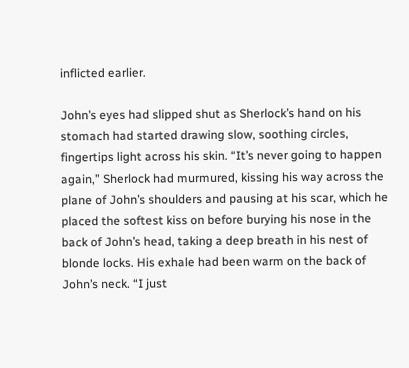inflicted earlier.

John’s eyes had slipped shut as Sherlock’s hand on his stomach had started drawing slow, soothing circles, fingertips light across his skin. “It’s never going to happen again,” Sherlock had murmured, kissing his way across the plane of John’s shoulders and pausing at his scar, which he placed the softest kiss on before burying his nose in the back of John’s head, taking a deep breath in his nest of blonde locks. His exhale had been warm on the back of John’s neck. “I just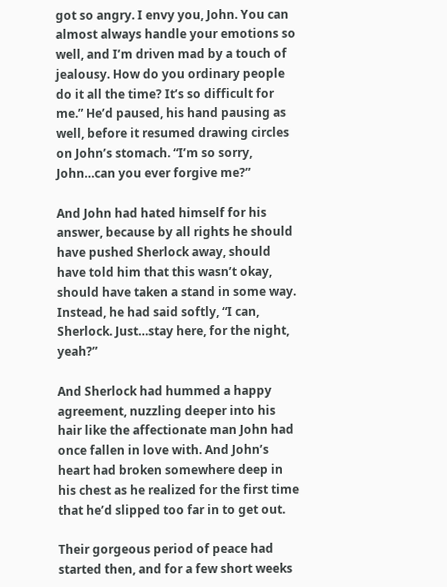got so angry. I envy you, John. You can almost always handle your emotions so well, and I’m driven mad by a touch of jealousy. How do you ordinary people do it all the time? It’s so difficult for me.” He’d paused, his hand pausing as well, before it resumed drawing circles on John’s stomach. “I’m so sorry, John…can you ever forgive me?”

And John had hated himself for his answer, because by all rights he should have pushed Sherlock away, should have told him that this wasn’t okay, should have taken a stand in some way. Instead, he had said softly, “I can, Sherlock. Just…stay here, for the night, yeah?”

And Sherlock had hummed a happy agreement, nuzzling deeper into his hair like the affectionate man John had once fallen in love with. And John’s heart had broken somewhere deep in his chest as he realized for the first time that he’d slipped too far in to get out.

Their gorgeous period of peace had started then, and for a few short weeks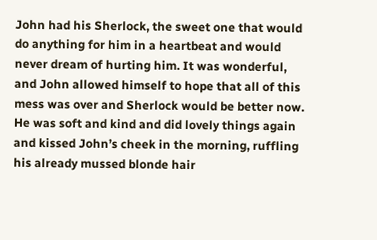John had his Sherlock, the sweet one that would do anything for him in a heartbeat and would never dream of hurting him. It was wonderful, and John allowed himself to hope that all of this mess was over and Sherlock would be better now. He was soft and kind and did lovely things again and kissed John’s cheek in the morning, ruffling his already mussed blonde hair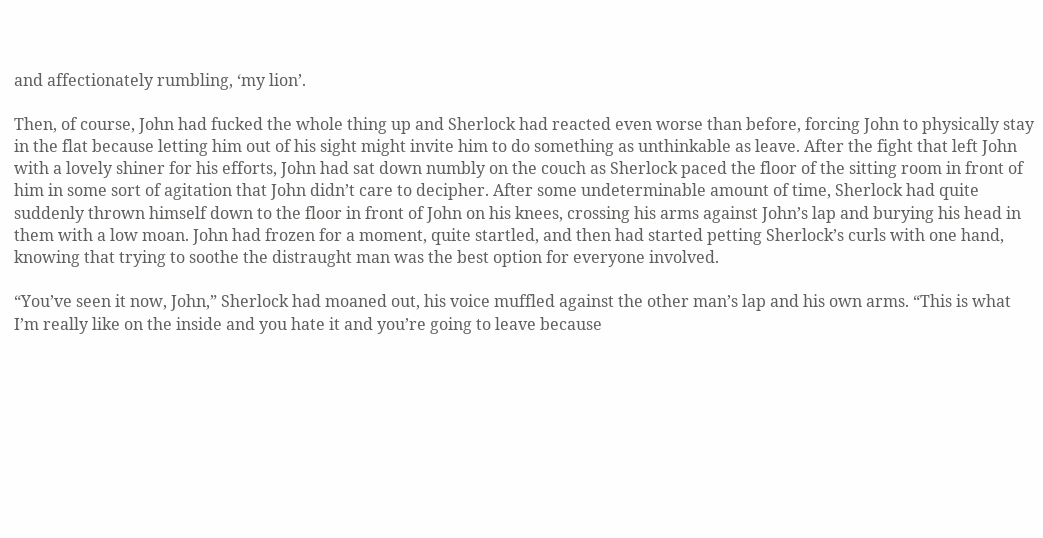and affectionately rumbling, ‘my lion’.

Then, of course, John had fucked the whole thing up and Sherlock had reacted even worse than before, forcing John to physically stay in the flat because letting him out of his sight might invite him to do something as unthinkable as leave. After the fight that left John with a lovely shiner for his efforts, John had sat down numbly on the couch as Sherlock paced the floor of the sitting room in front of him in some sort of agitation that John didn’t care to decipher. After some undeterminable amount of time, Sherlock had quite suddenly thrown himself down to the floor in front of John on his knees, crossing his arms against John’s lap and burying his head in them with a low moan. John had frozen for a moment, quite startled, and then had started petting Sherlock’s curls with one hand, knowing that trying to soothe the distraught man was the best option for everyone involved.

“You’ve seen it now, John,” Sherlock had moaned out, his voice muffled against the other man’s lap and his own arms. “This is what I’m really like on the inside and you hate it and you’re going to leave because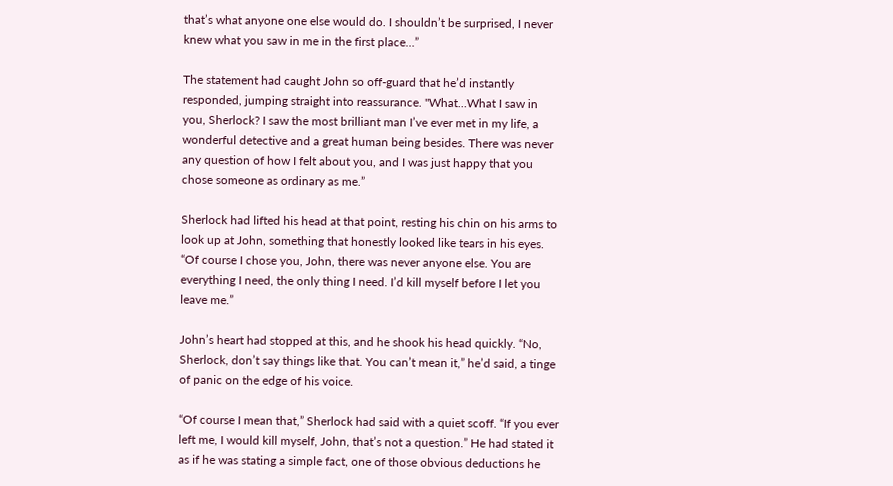that’s what anyone one else would do. I shouldn’t be surprised, I never knew what you saw in me in the first place…”

The statement had caught John so off-guard that he’d instantly responded, jumping straight into reassurance. "What…What I saw in you, Sherlock? I saw the most brilliant man I’ve ever met in my life, a wonderful detective and a great human being besides. There was never any question of how I felt about you, and I was just happy that you chose someone as ordinary as me.”

Sherlock had lifted his head at that point, resting his chin on his arms to look up at John, something that honestly looked like tears in his eyes. “Of course I chose you, John, there was never anyone else. You are everything I need, the only thing I need. I’d kill myself before I let you leave me.”

John’s heart had stopped at this, and he shook his head quickly. “No, Sherlock, don’t say things like that. You can’t mean it,” he’d said, a tinge of panic on the edge of his voice.

“Of course I mean that,” Sherlock had said with a quiet scoff. “If you ever left me, I would kill myself, John, that’s not a question.” He had stated it as if he was stating a simple fact, one of those obvious deductions he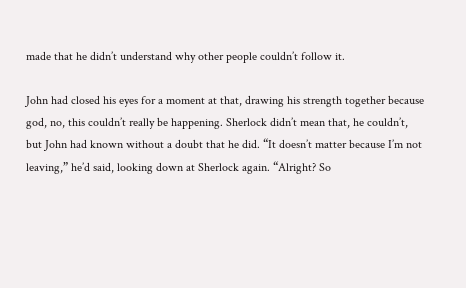made that he didn’t understand why other people couldn’t follow it.

John had closed his eyes for a moment at that, drawing his strength together because god, no, this couldn’t really be happening. Sherlock didn’t mean that, he couldn’t, but John had known without a doubt that he did. “It doesn’t matter because I’m not leaving,” he’d said, looking down at Sherlock again. “Alright? So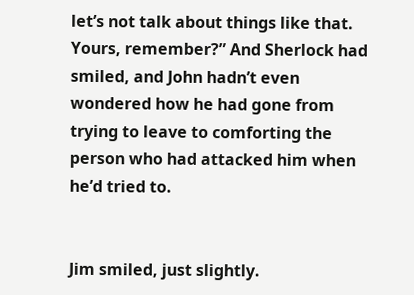let’s not talk about things like that. Yours, remember?” And Sherlock had smiled, and John hadn’t even wondered how he had gone from trying to leave to comforting the person who had attacked him when he’d tried to.


Jim smiled, just slightly.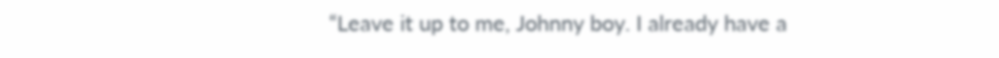“Leave it up to me, Johnny boy. I already have a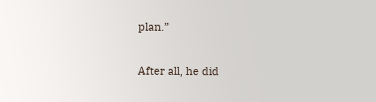plan.”

After all, he did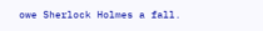owe Sherlock Holmes a fall.